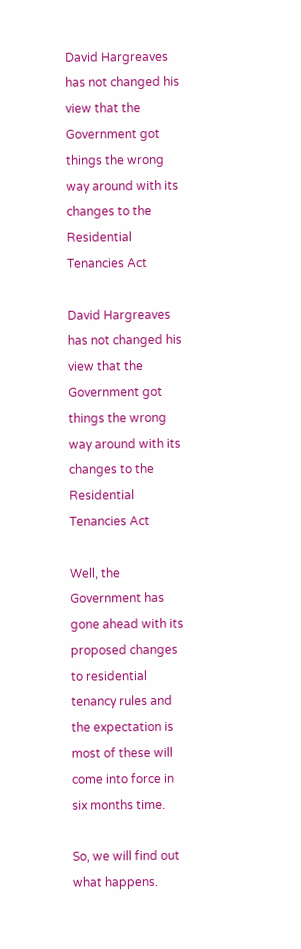David Hargreaves has not changed his view that the Government got things the wrong way around with its changes to the Residential Tenancies Act

David Hargreaves has not changed his view that the Government got things the wrong way around with its changes to the Residential Tenancies Act

Well, the Government has gone ahead with its proposed changes to residential tenancy rules and the expectation is most of these will come into force in six months time.

So, we will find out what happens.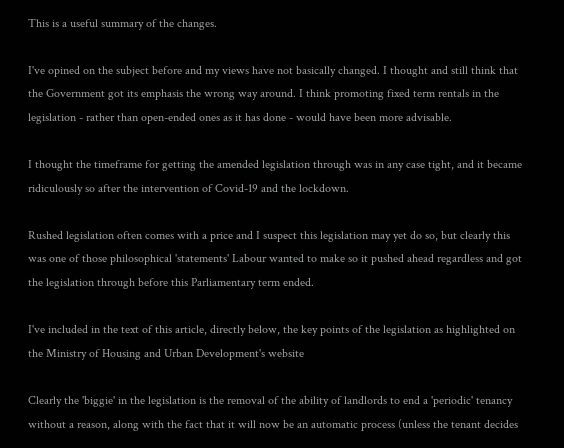This is a useful summary of the changes.

I've opined on the subject before and my views have not basically changed. I thought and still think that the Government got its emphasis the wrong way around. I think promoting fixed term rentals in the legislation - rather than open-ended ones as it has done - would have been more advisable.

I thought the timeframe for getting the amended legislation through was in any case tight, and it became ridiculously so after the intervention of Covid-19 and the lockdown.

Rushed legislation often comes with a price and I suspect this legislation may yet do so, but clearly this was one of those philosophical 'statements' Labour wanted to make so it pushed ahead regardless and got the legislation through before this Parliamentary term ended.

I've included in the text of this article, directly below, the key points of the legislation as highlighted on the Ministry of Housing and Urban Development's website

Clearly the 'biggie' in the legislation is the removal of the ability of landlords to end a 'periodic' tenancy without a reason, along with the fact that it will now be an automatic process (unless the tenant decides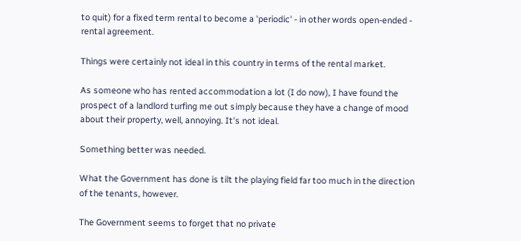to quit) for a fixed term rental to become a 'periodic' - in other words open-ended - rental agreement.

Things were certainly not ideal in this country in terms of the rental market.

As someone who has rented accommodation a lot (I do now), I have found the prospect of a landlord turfing me out simply because they have a change of mood about their property, well, annoying. It's not ideal.

Something better was needed.

What the Government has done is tilt the playing field far too much in the direction of the tenants, however.

The Government seems to forget that no private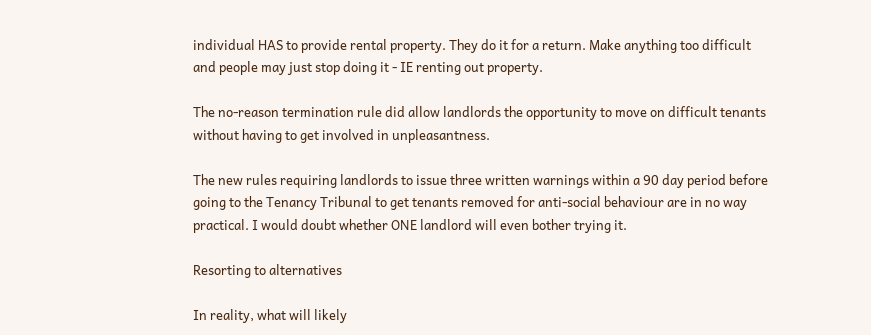individual HAS to provide rental property. They do it for a return. Make anything too difficult and people may just stop doing it - IE renting out property.

The no-reason termination rule did allow landlords the opportunity to move on difficult tenants without having to get involved in unpleasantness.

The new rules requiring landlords to issue three written warnings within a 90 day period before going to the Tenancy Tribunal to get tenants removed for anti-social behaviour are in no way practical. I would doubt whether ONE landlord will even bother trying it.

Resorting to alternatives

In reality, what will likely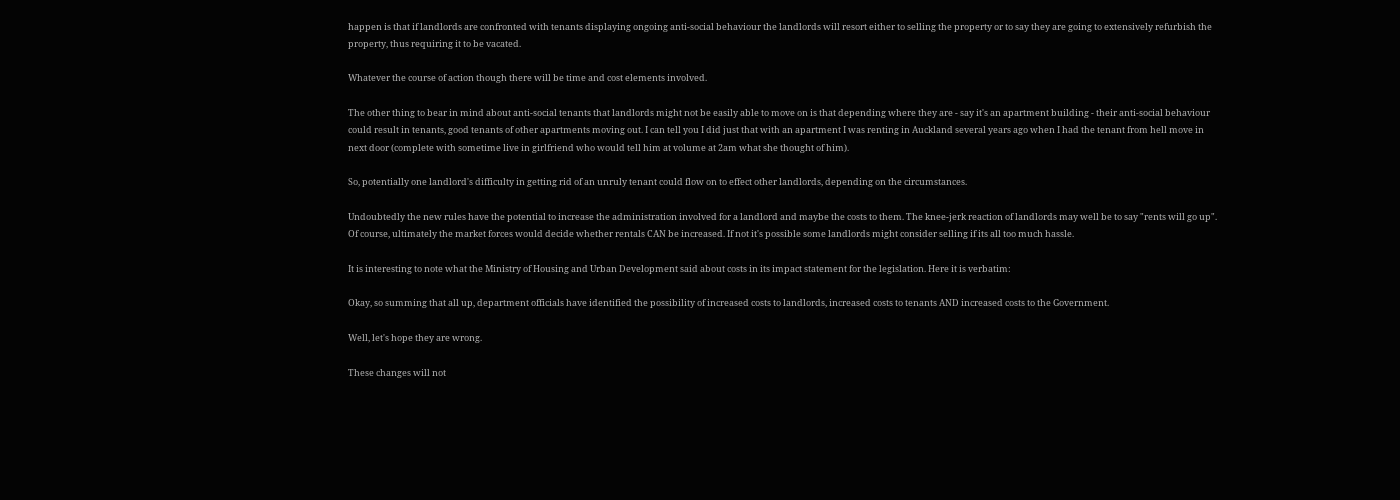happen is that if landlords are confronted with tenants displaying ongoing anti-social behaviour the landlords will resort either to selling the property or to say they are going to extensively refurbish the property, thus requiring it to be vacated.

Whatever the course of action though there will be time and cost elements involved.

The other thing to bear in mind about anti-social tenants that landlords might not be easily able to move on is that depending where they are - say it's an apartment building - their anti-social behaviour could result in tenants, good tenants of other apartments moving out. I can tell you I did just that with an apartment I was renting in Auckland several years ago when I had the tenant from hell move in next door (complete with sometime live in girlfriend who would tell him at volume at 2am what she thought of him).

So, potentially one landlord's difficulty in getting rid of an unruly tenant could flow on to effect other landlords, depending on the circumstances.

Undoubtedly the new rules have the potential to increase the administration involved for a landlord and maybe the costs to them. The knee-jerk reaction of landlords may well be to say "rents will go up". Of course, ultimately the market forces would decide whether rentals CAN be increased. If not it's possible some landlords might consider selling if its all too much hassle.

It is interesting to note what the Ministry of Housing and Urban Development said about costs in its impact statement for the legislation. Here it is verbatim:

Okay, so summing that all up, department officials have identified the possibility of increased costs to landlords, increased costs to tenants AND increased costs to the Government.

Well, let's hope they are wrong.

These changes will not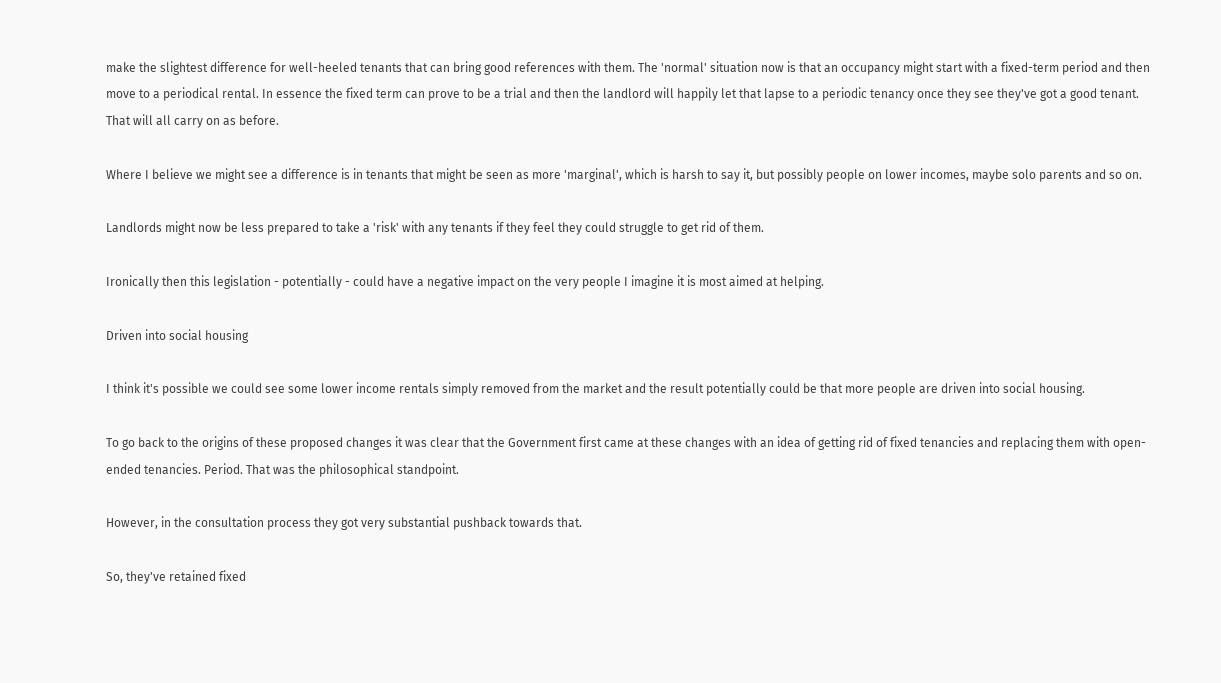make the slightest difference for well-heeled tenants that can bring good references with them. The 'normal' situation now is that an occupancy might start with a fixed-term period and then move to a periodical rental. In essence the fixed term can prove to be a trial and then the landlord will happily let that lapse to a periodic tenancy once they see they've got a good tenant. That will all carry on as before.

Where I believe we might see a difference is in tenants that might be seen as more 'marginal', which is harsh to say it, but possibly people on lower incomes, maybe solo parents and so on.

Landlords might now be less prepared to take a 'risk' with any tenants if they feel they could struggle to get rid of them.

Ironically then this legislation - potentially - could have a negative impact on the very people I imagine it is most aimed at helping.

Driven into social housing

I think it's possible we could see some lower income rentals simply removed from the market and the result potentially could be that more people are driven into social housing.

To go back to the origins of these proposed changes it was clear that the Government first came at these changes with an idea of getting rid of fixed tenancies and replacing them with open-ended tenancies. Period. That was the philosophical standpoint.

However, in the consultation process they got very substantial pushback towards that.

So, they've retained fixed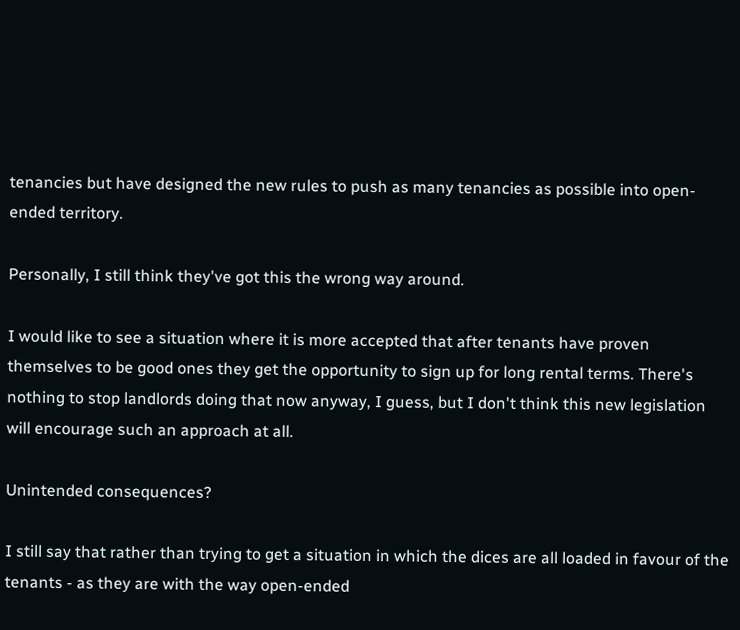tenancies but have designed the new rules to push as many tenancies as possible into open-ended territory.

Personally, I still think they've got this the wrong way around.

I would like to see a situation where it is more accepted that after tenants have proven themselves to be good ones they get the opportunity to sign up for long rental terms. There's nothing to stop landlords doing that now anyway, I guess, but I don't think this new legislation will encourage such an approach at all.

Unintended consequences?

I still say that rather than trying to get a situation in which the dices are all loaded in favour of the tenants - as they are with the way open-ended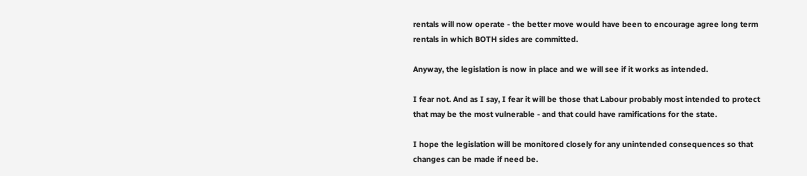rentals will now operate - the better move would have been to encourage agree long term rentals in which BOTH sides are committed.

Anyway, the legislation is now in place and we will see if it works as intended.

I fear not. And as I say, I fear it will be those that Labour probably most intended to protect that may be the most vulnerable - and that could have ramifications for the state.

I hope the legislation will be monitored closely for any unintended consequences so that changes can be made if need be.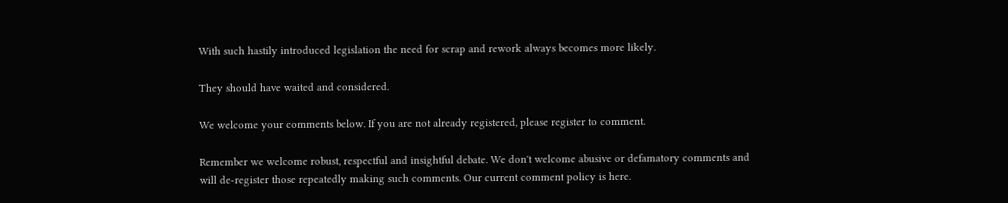With such hastily introduced legislation the need for scrap and rework always becomes more likely.

They should have waited and considered.

We welcome your comments below. If you are not already registered, please register to comment.

Remember we welcome robust, respectful and insightful debate. We don't welcome abusive or defamatory comments and will de-register those repeatedly making such comments. Our current comment policy is here.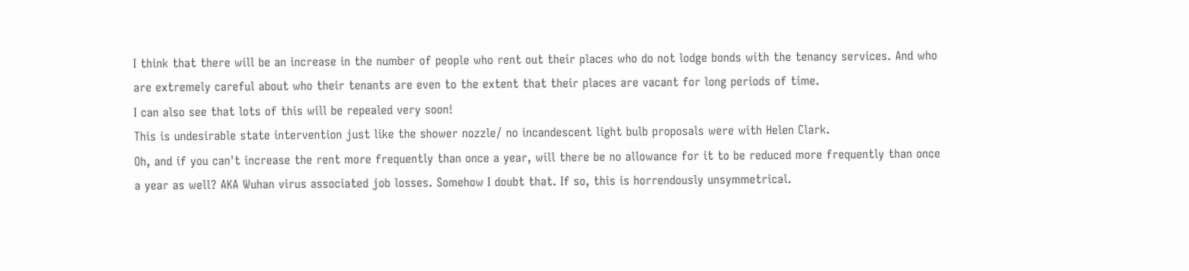I think that there will be an increase in the number of people who rent out their places who do not lodge bonds with the tenancy services. And who are extremely careful about who their tenants are even to the extent that their places are vacant for long periods of time.
I can also see that lots of this will be repealed very soon!
This is undesirable state intervention just like the shower nozzle/ no incandescent light bulb proposals were with Helen Clark.
Oh, and if you can't increase the rent more frequently than once a year, will there be no allowance for it to be reduced more frequently than once a year as well? AKA Wuhan virus associated job losses. Somehow I doubt that. If so, this is horrendously unsymmetrical.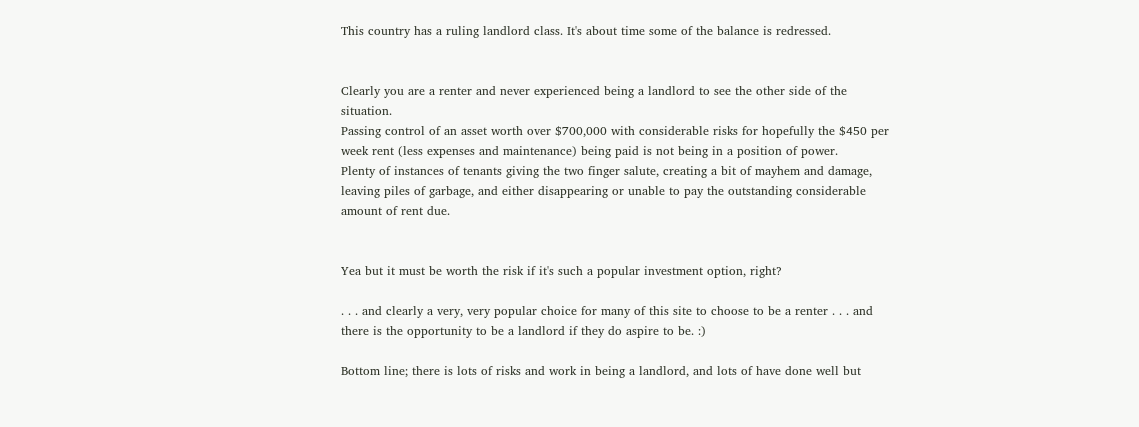This country has a ruling landlord class. It's about time some of the balance is redressed.


Clearly you are a renter and never experienced being a landlord to see the other side of the situation.
Passing control of an asset worth over $700,000 with considerable risks for hopefully the $450 per week rent (less expenses and maintenance) being paid is not being in a position of power.
Plenty of instances of tenants giving the two finger salute, creating a bit of mayhem and damage, leaving piles of garbage, and either disappearing or unable to pay the outstanding considerable amount of rent due.


Yea but it must be worth the risk if it's such a popular investment option, right?

. . . and clearly a very, very popular choice for many of this site to choose to be a renter . . . and there is the opportunity to be a landlord if they do aspire to be. :)

Bottom line; there is lots of risks and work in being a landlord, and lots of have done well but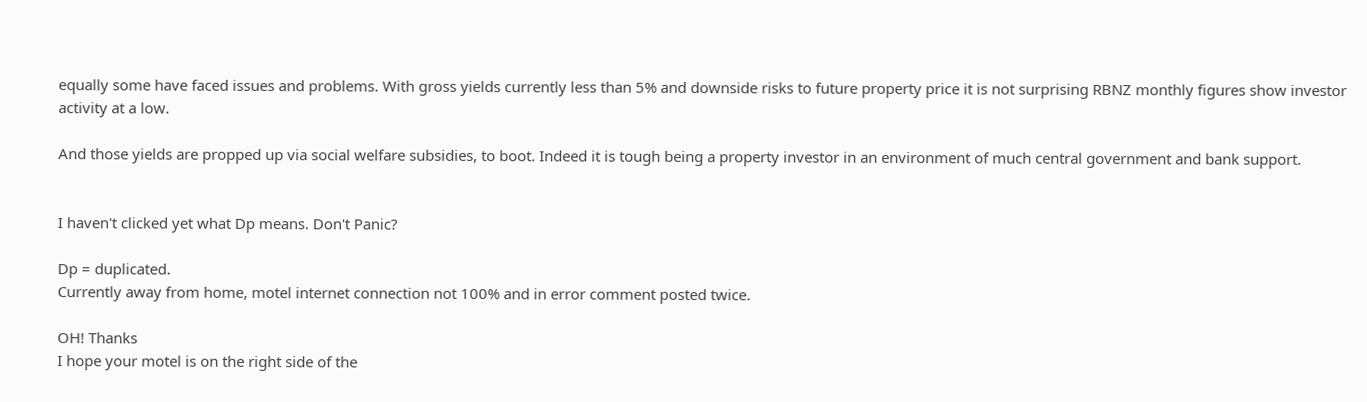equally some have faced issues and problems. With gross yields currently less than 5% and downside risks to future property price it is not surprising RBNZ monthly figures show investor activity at a low.

And those yields are propped up via social welfare subsidies, to boot. Indeed it is tough being a property investor in an environment of much central government and bank support.


I haven't clicked yet what Dp means. Don't Panic?

Dp = duplicated.
Currently away from home, motel internet connection not 100% and in error comment posted twice.

OH! Thanks
I hope your motel is on the right side of the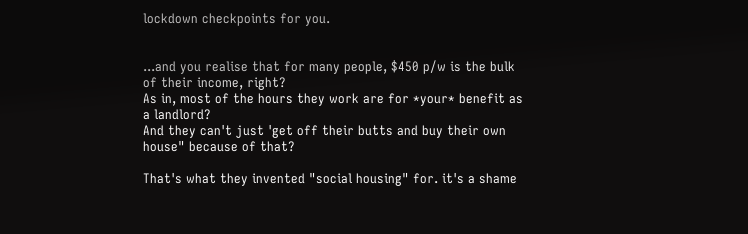lockdown checkpoints for you.


...and you realise that for many people, $450 p/w is the bulk of their income, right?
As in, most of the hours they work are for *your* benefit as a landlord?
And they can't just 'get off their butts and buy their own house" because of that?

That's what they invented "social housing" for. it's a shame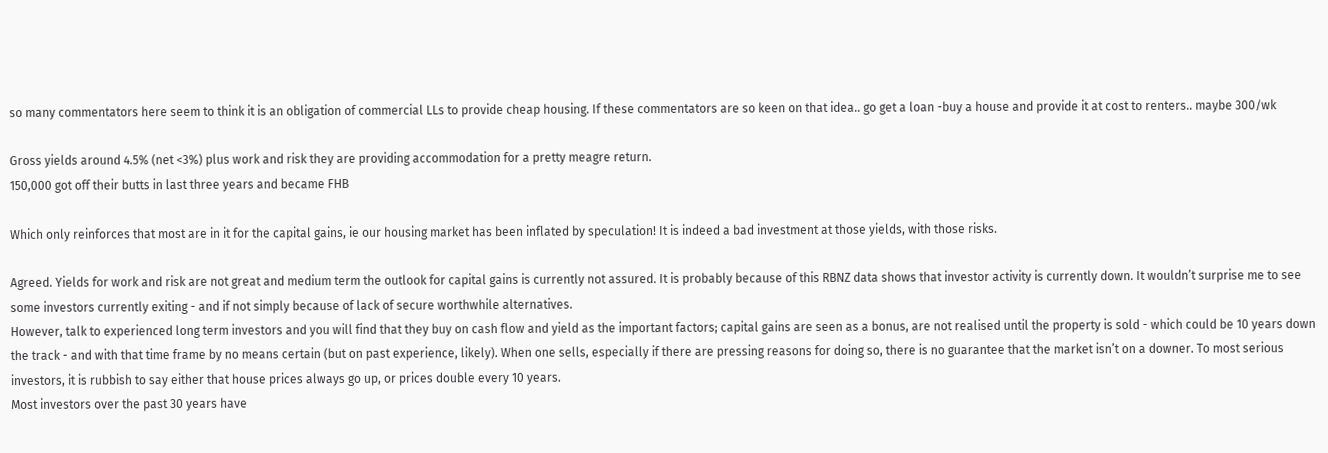so many commentators here seem to think it is an obligation of commercial LLs to provide cheap housing. If these commentators are so keen on that idea.. go get a loan -buy a house and provide it at cost to renters.. maybe 300/wk

Gross yields around 4.5% (net <3%) plus work and risk they are providing accommodation for a pretty meagre return.
150,000 got off their butts in last three years and became FHB

Which only reinforces that most are in it for the capital gains, ie our housing market has been inflated by speculation! It is indeed a bad investment at those yields, with those risks.

Agreed. Yields for work and risk are not great and medium term the outlook for capital gains is currently not assured. It is probably because of this RBNZ data shows that investor activity is currently down. It wouldn’t surprise me to see some investors currently exiting - and if not simply because of lack of secure worthwhile alternatives.
However, talk to experienced long term investors and you will find that they buy on cash flow and yield as the important factors; capital gains are seen as a bonus, are not realised until the property is sold - which could be 10 years down the track - and with that time frame by no means certain (but on past experience, likely). When one sells, especially if there are pressing reasons for doing so, there is no guarantee that the market isn’t on a downer. To most serious investors, it is rubbish to say either that house prices always go up, or prices double every 10 years.
Most investors over the past 30 years have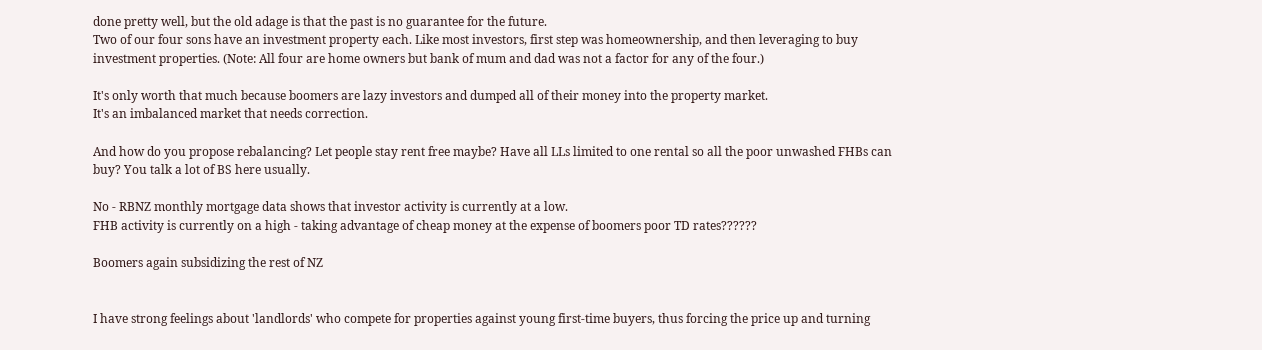done pretty well, but the old adage is that the past is no guarantee for the future.
Two of our four sons have an investment property each. Like most investors, first step was homeownership, and then leveraging to buy investment properties. (Note: All four are home owners but bank of mum and dad was not a factor for any of the four.)

It's only worth that much because boomers are lazy investors and dumped all of their money into the property market.
It's an imbalanced market that needs correction.

And how do you propose rebalancing? Let people stay rent free maybe? Have all LLs limited to one rental so all the poor unwashed FHBs can buy? You talk a lot of BS here usually.

No - RBNZ monthly mortgage data shows that investor activity is currently at a low.
FHB activity is currently on a high - taking advantage of cheap money at the expense of boomers poor TD rates??????

Boomers again subsidizing the rest of NZ


I have strong feelings about 'landlords' who compete for properties against young first-time buyers, thus forcing the price up and turning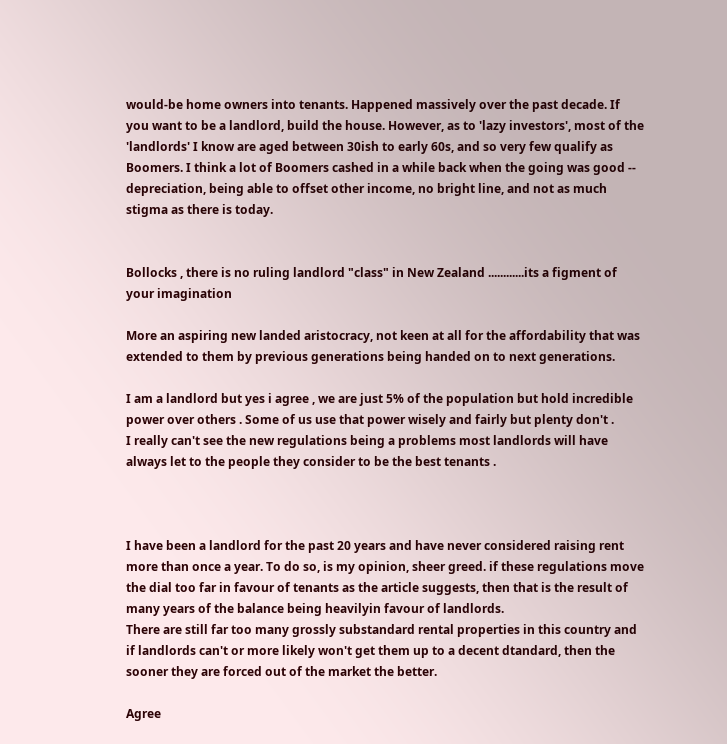would-be home owners into tenants. Happened massively over the past decade. If you want to be a landlord, build the house. However, as to 'lazy investors', most of the 'landlords' I know are aged between 30ish to early 60s, and so very few qualify as Boomers. I think a lot of Boomers cashed in a while back when the going was good -- depreciation, being able to offset other income, no bright line, and not as much stigma as there is today.


Bollocks , there is no ruling landlord "class" in New Zealand ............its a figment of your imagination

More an aspiring new landed aristocracy, not keen at all for the affordability that was extended to them by previous generations being handed on to next generations.

I am a landlord but yes i agree , we are just 5% of the population but hold incredible power over others . Some of us use that power wisely and fairly but plenty don't .
I really can't see the new regulations being a problems most landlords will have always let to the people they consider to be the best tenants .



I have been a landlord for the past 20 years and have never considered raising rent more than once a year. To do so, is my opinion, sheer greed. if these regulations move the dial too far in favour of tenants as the article suggests, then that is the result of many years of the balance being heavilyin favour of landlords.
There are still far too many grossly substandard rental properties in this country and if landlords can't or more likely won't get them up to a decent dtandard, then the sooner they are forced out of the market the better.

Agree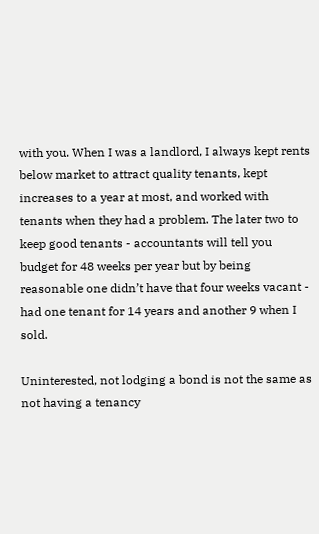with you. When I was a landlord, I always kept rents below market to attract quality tenants, kept increases to a year at most, and worked with tenants when they had a problem. The later two to keep good tenants - accountants will tell you budget for 48 weeks per year but by being reasonable one didn’t have that four weeks vacant - had one tenant for 14 years and another 9 when I sold.

Uninterested, not lodging a bond is not the same as not having a tenancy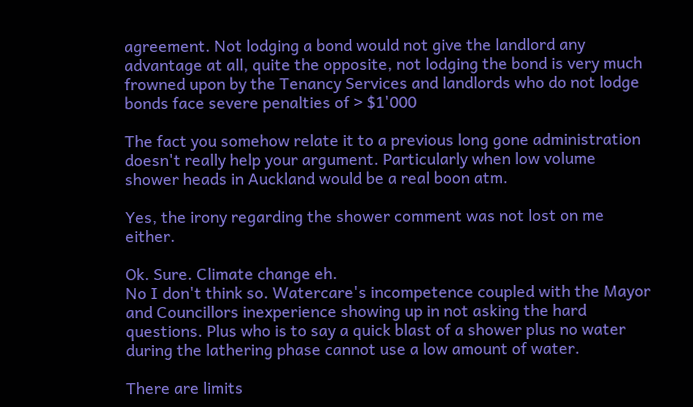agreement. Not lodging a bond would not give the landlord any advantage at all, quite the opposite, not lodging the bond is very much frowned upon by the Tenancy Services and landlords who do not lodge bonds face severe penalties of > $1'000

The fact you somehow relate it to a previous long gone administration doesn't really help your argument. Particularly when low volume shower heads in Auckland would be a real boon atm.

Yes, the irony regarding the shower comment was not lost on me either.

Ok. Sure. Climate change eh.
No I don't think so. Watercare's incompetence coupled with the Mayor and Councillors inexperience showing up in not asking the hard questions. Plus who is to say a quick blast of a shower plus no water during the lathering phase cannot use a low amount of water.

There are limits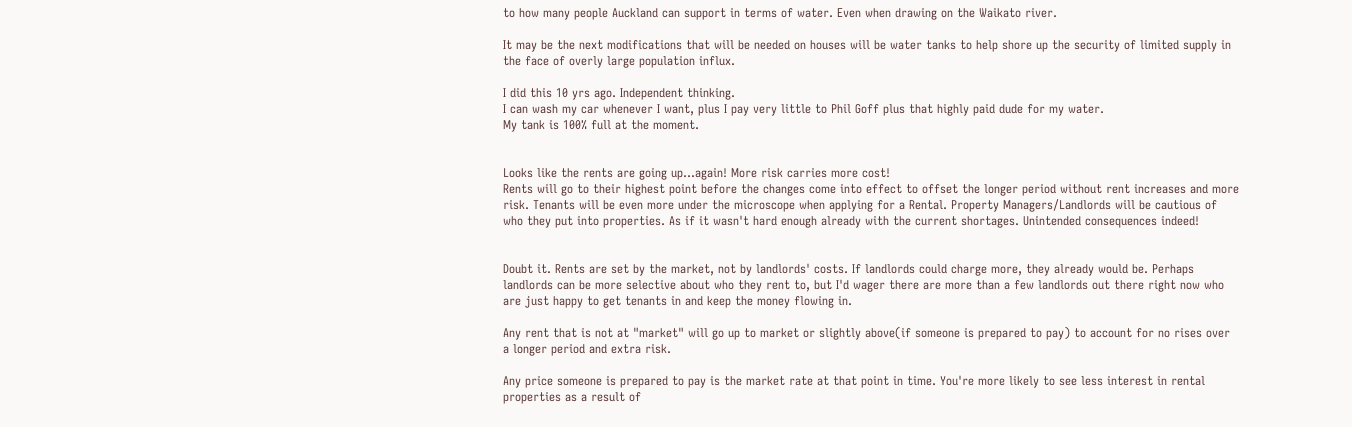to how many people Auckland can support in terms of water. Even when drawing on the Waikato river.

It may be the next modifications that will be needed on houses will be water tanks to help shore up the security of limited supply in the face of overly large population influx.

I did this 10 yrs ago. Independent thinking.
I can wash my car whenever I want, plus I pay very little to Phil Goff plus that highly paid dude for my water.
My tank is 100% full at the moment.


Looks like the rents are going up...again! More risk carries more cost!
Rents will go to their highest point before the changes come into effect to offset the longer period without rent increases and more risk. Tenants will be even more under the microscope when applying for a Rental. Property Managers/Landlords will be cautious of who they put into properties. As if it wasn't hard enough already with the current shortages. Unintended consequences indeed!


Doubt it. Rents are set by the market, not by landlords' costs. If landlords could charge more, they already would be. Perhaps landlords can be more selective about who they rent to, but I'd wager there are more than a few landlords out there right now who are just happy to get tenants in and keep the money flowing in.

Any rent that is not at "market" will go up to market or slightly above(if someone is prepared to pay) to account for no rises over a longer period and extra risk.

Any price someone is prepared to pay is the market rate at that point in time. You're more likely to see less interest in rental properties as a result of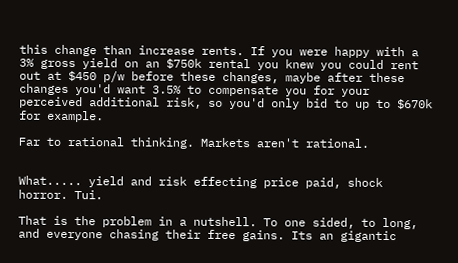this change than increase rents. If you were happy with a 3% gross yield on an $750k rental you knew you could rent out at $450 p/w before these changes, maybe after these changes you'd want 3.5% to compensate you for your perceived additional risk, so you'd only bid to up to $670k for example.

Far to rational thinking. Markets aren't rational.


What..... yield and risk effecting price paid, shock horror. Tui.

That is the problem in a nutshell. To one sided, to long, and everyone chasing their free gains. Its an gigantic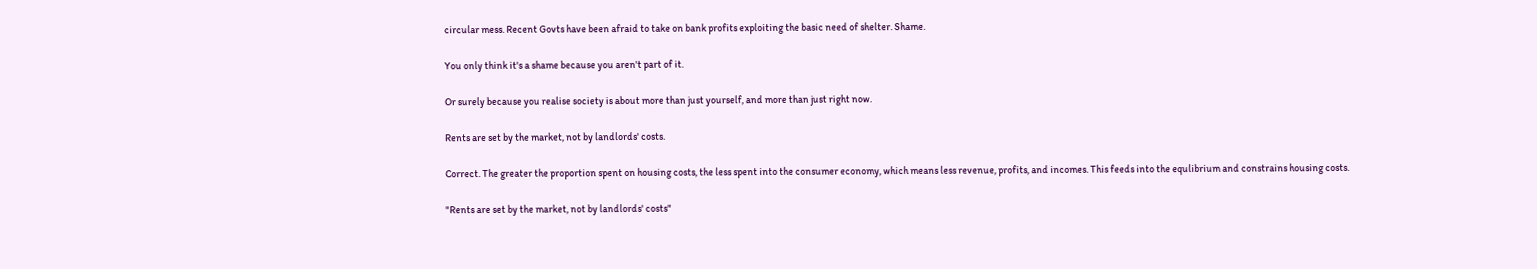circular mess. Recent Govts have been afraid to take on bank profits exploiting the basic need of shelter. Shame.

You only think it's a shame because you aren't part of it.

Or surely because you realise society is about more than just yourself, and more than just right now.

Rents are set by the market, not by landlords' costs.

Correct. The greater the proportion spent on housing costs, the less spent into the consumer economy, which means less revenue, profits, and incomes. This feeds into the equlibrium and constrains housing costs.

"Rents are set by the market, not by landlords' costs"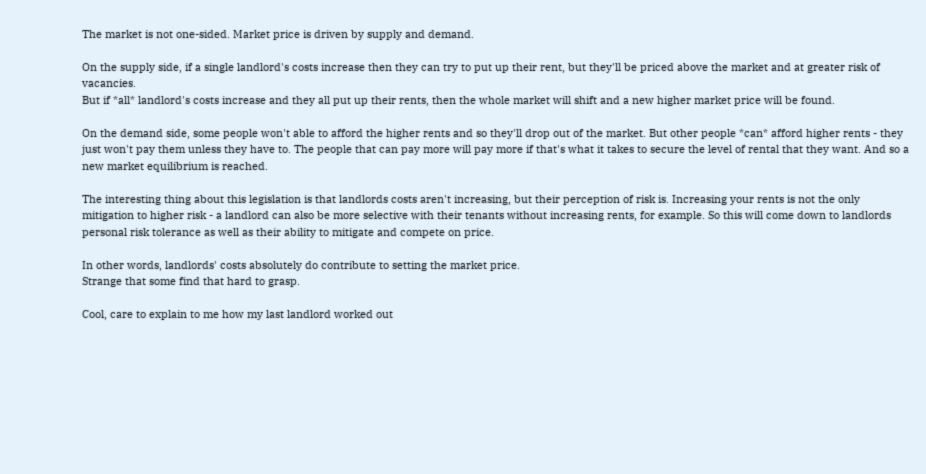The market is not one-sided. Market price is driven by supply and demand.

On the supply side, if a single landlord's costs increase then they can try to put up their rent, but they'll be priced above the market and at greater risk of vacancies.
But if *all* landlord's costs increase and they all put up their rents, then the whole market will shift and a new higher market price will be found.

On the demand side, some people won't able to afford the higher rents and so they'll drop out of the market. But other people *can* afford higher rents - they just won't pay them unless they have to. The people that can pay more will pay more if that's what it takes to secure the level of rental that they want. And so a new market equilibrium is reached.

The interesting thing about this legislation is that landlords costs aren't increasing, but their perception of risk is. Increasing your rents is not the only mitigation to higher risk - a landlord can also be more selective with their tenants without increasing rents, for example. So this will come down to landlords personal risk tolerance as well as their ability to mitigate and compete on price.

In other words, landlords' costs absolutely do contribute to setting the market price.
Strange that some find that hard to grasp.

Cool, care to explain to me how my last landlord worked out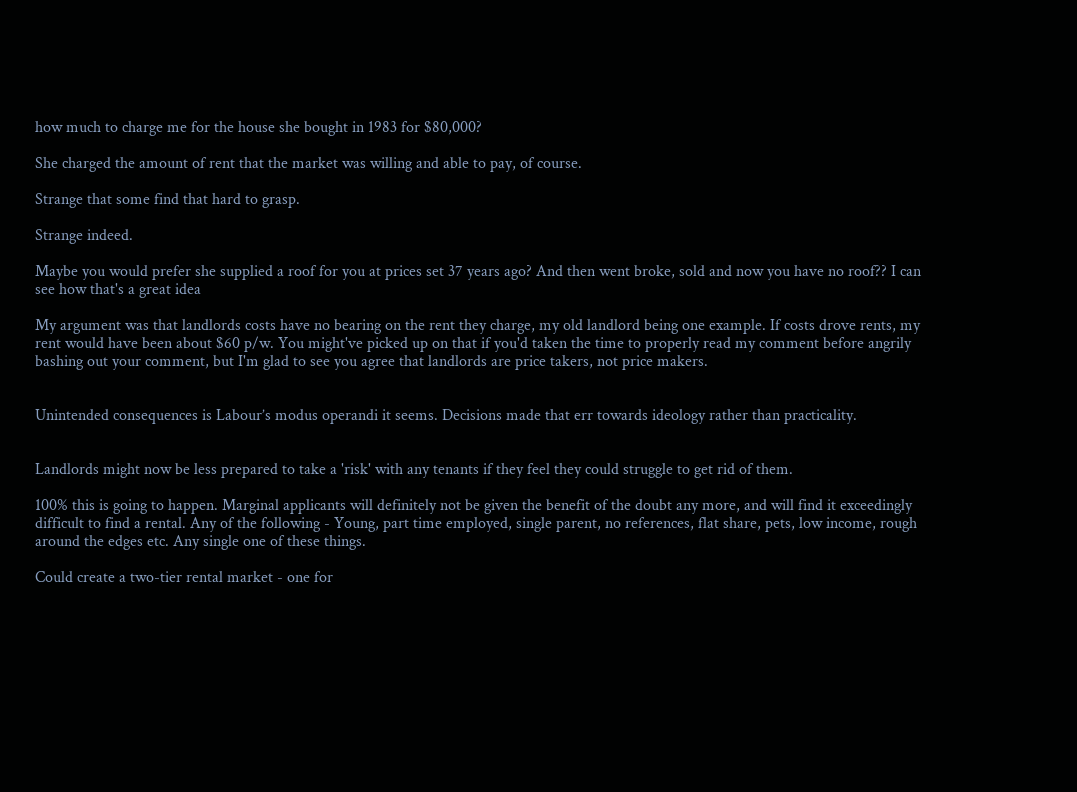how much to charge me for the house she bought in 1983 for $80,000?

She charged the amount of rent that the market was willing and able to pay, of course.

Strange that some find that hard to grasp.

Strange indeed.

Maybe you would prefer she supplied a roof for you at prices set 37 years ago? And then went broke, sold and now you have no roof?? I can see how that's a great idea

My argument was that landlords costs have no bearing on the rent they charge, my old landlord being one example. If costs drove rents, my rent would have been about $60 p/w. You might've picked up on that if you'd taken the time to properly read my comment before angrily bashing out your comment, but I'm glad to see you agree that landlords are price takers, not price makers.


Unintended consequences is Labour’s modus operandi it seems. Decisions made that err towards ideology rather than practicality.


Landlords might now be less prepared to take a 'risk' with any tenants if they feel they could struggle to get rid of them.

100% this is going to happen. Marginal applicants will definitely not be given the benefit of the doubt any more, and will find it exceedingly difficult to find a rental. Any of the following - Young, part time employed, single parent, no references, flat share, pets, low income, rough around the edges etc. Any single one of these things.

Could create a two-tier rental market - one for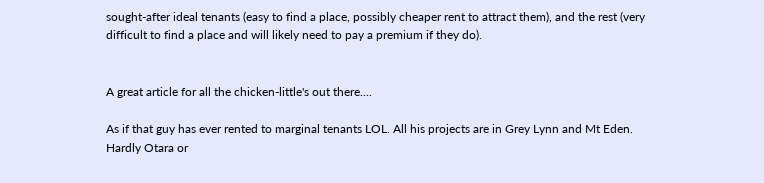sought-after ideal tenants (easy to find a place, possibly cheaper rent to attract them), and the rest (very difficult to find a place and will likely need to pay a premium if they do).


A great article for all the chicken-little's out there....

As if that guy has ever rented to marginal tenants LOL. All his projects are in Grey Lynn and Mt Eden. Hardly Otara or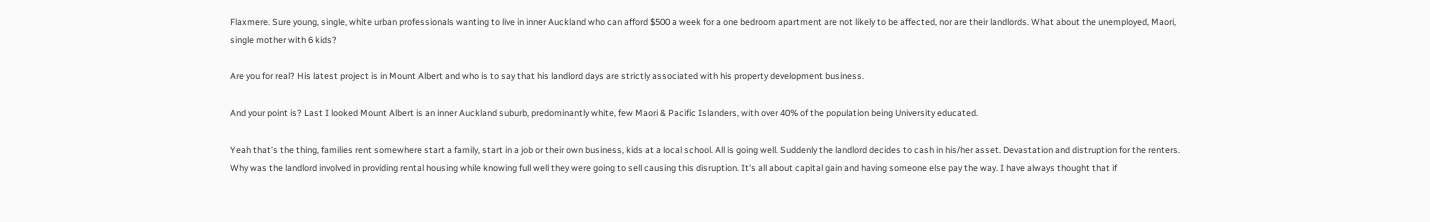Flaxmere. Sure young, single, white urban professionals wanting to live in inner Auckland who can afford $500 a week for a one bedroom apartment are not likely to be affected, nor are their landlords. What about the unemployed, Maori, single mother with 6 kids?

Are you for real? His latest project is in Mount Albert and who is to say that his landlord days are strictly associated with his property development business.

And your point is? Last I looked Mount Albert is an inner Auckland suburb, predominantly white, few Maori & Pacific Islanders, with over 40% of the population being University educated.

Yeah that's the thing, families rent somewhere start a family, start in a job or their own business, kids at a local school. All is going well. Suddenly the landlord decides to cash in his/her asset. Devastation and distruption for the renters. Why was the landlord involved in providing rental housing while knowing full well they were going to sell causing this disruption. It's all about capital gain and having someone else pay the way. I have always thought that if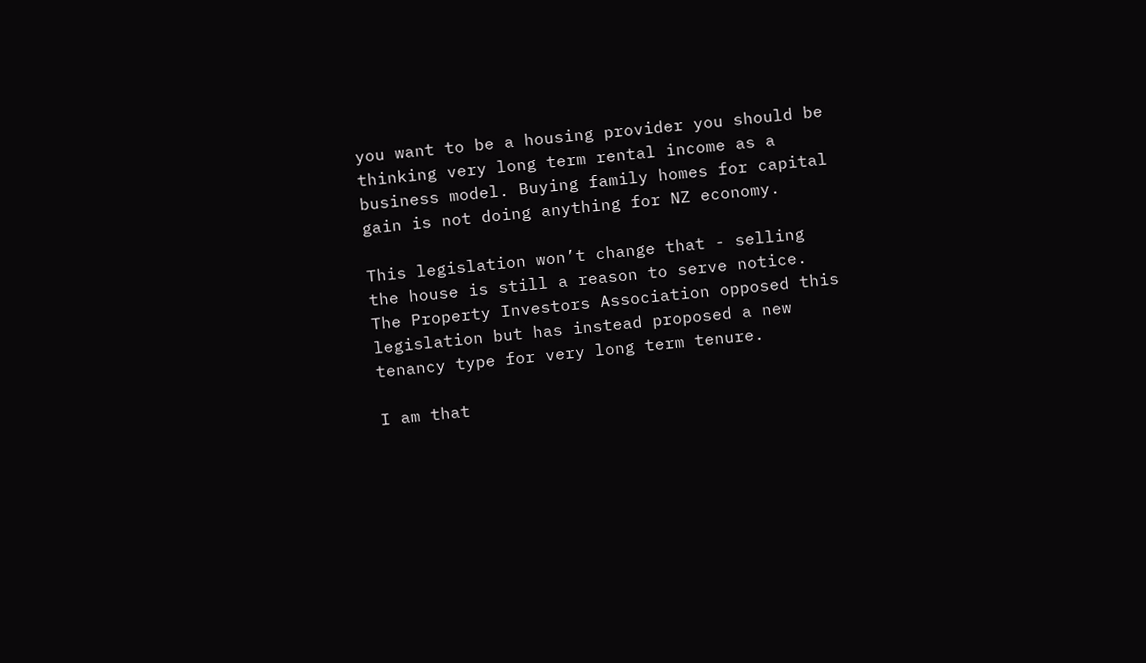you want to be a housing provider you should be thinking very long term rental income as a business model. Buying family homes for capital gain is not doing anything for NZ economy.

This legislation won’t change that - selling the house is still a reason to serve notice. The Property Investors Association opposed this legislation but has instead proposed a new tenancy type for very long term tenure.

I am that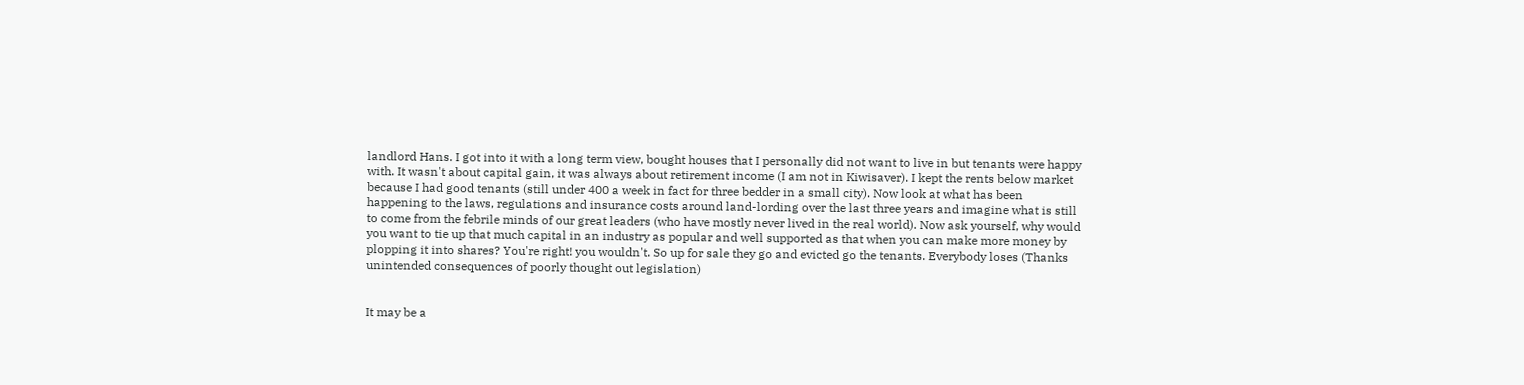landlord Hans. I got into it with a long term view, bought houses that I personally did not want to live in but tenants were happy with. It wasn't about capital gain, it was always about retirement income (I am not in Kiwisaver). I kept the rents below market because I had good tenants (still under 400 a week in fact for three bedder in a small city). Now look at what has been happening to the laws, regulations and insurance costs around land-lording over the last three years and imagine what is still to come from the febrile minds of our great leaders (who have mostly never lived in the real world). Now ask yourself, why would you want to tie up that much capital in an industry as popular and well supported as that when you can make more money by plopping it into shares? You're right! you wouldn't. So up for sale they go and evicted go the tenants. Everybody loses (Thanks unintended consequences of poorly thought out legislation)


It may be a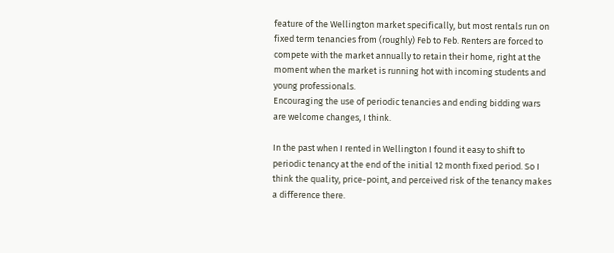feature of the Wellington market specifically, but most rentals run on fixed term tenancies from (roughly) Feb to Feb. Renters are forced to compete with the market annually to retain their home, right at the moment when the market is running hot with incoming students and young professionals.
Encouraging the use of periodic tenancies and ending bidding wars are welcome changes, I think.

In the past when I rented in Wellington I found it easy to shift to periodic tenancy at the end of the initial 12 month fixed period. So I think the quality, price-point, and perceived risk of the tenancy makes a difference there.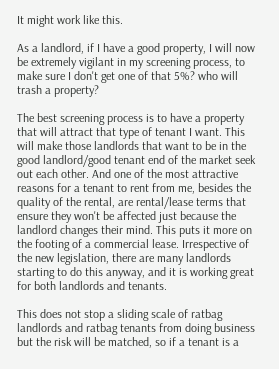It might work like this.

As a landlord, if I have a good property, I will now be extremely vigilant in my screening process, to make sure I don't get one of that 5%? who will trash a property?

The best screening process is to have a property that will attract that type of tenant I want. This will make those landlords that want to be in the good landlord/good tenant end of the market seek out each other. And one of the most attractive reasons for a tenant to rent from me, besides the quality of the rental, are rental/lease terms that ensure they won't be affected just because the landlord changes their mind. This puts it more on the footing of a commercial lease. Irrespective of the new legislation, there are many landlords starting to do this anyway, and it is working great for both landlords and tenants.

This does not stop a sliding scale of ratbag landlords and ratbag tenants from doing business but the risk will be matched, so if a tenant is a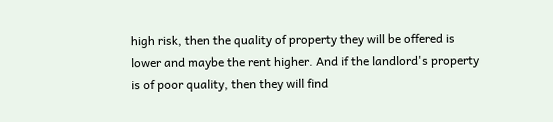high risk, then the quality of property they will be offered is lower and maybe the rent higher. And if the landlord's property is of poor quality, then they will find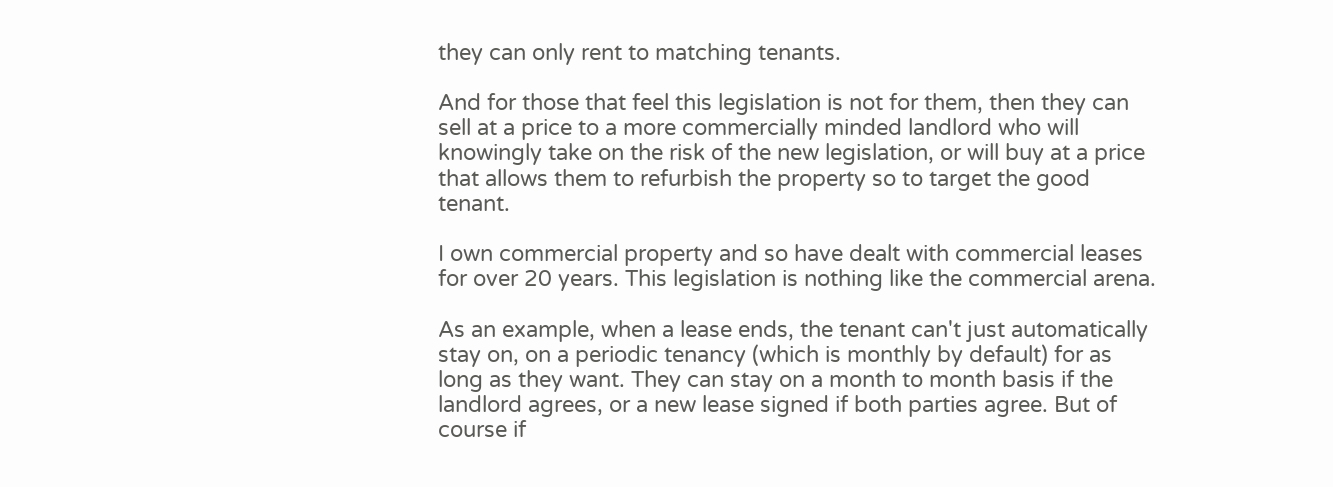they can only rent to matching tenants.

And for those that feel this legislation is not for them, then they can sell at a price to a more commercially minded landlord who will knowingly take on the risk of the new legislation, or will buy at a price that allows them to refurbish the property so to target the good tenant.

I own commercial property and so have dealt with commercial leases for over 20 years. This legislation is nothing like the commercial arena.

As an example, when a lease ends, the tenant can't just automatically stay on, on a periodic tenancy (which is monthly by default) for as long as they want. They can stay on a month to month basis if the landlord agrees, or a new lease signed if both parties agree. But of course if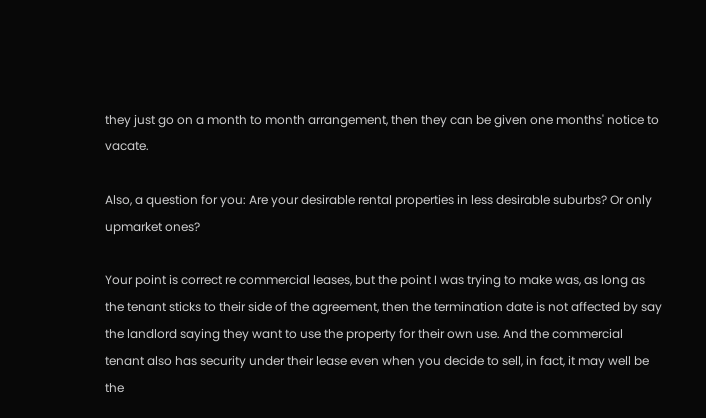they just go on a month to month arrangement, then they can be given one months' notice to vacate.

Also, a question for you: Are your desirable rental properties in less desirable suburbs? Or only upmarket ones?

Your point is correct re commercial leases, but the point I was trying to make was, as long as the tenant sticks to their side of the agreement, then the termination date is not affected by say the landlord saying they want to use the property for their own use. And the commercial tenant also has security under their lease even when you decide to sell, in fact, it may well be the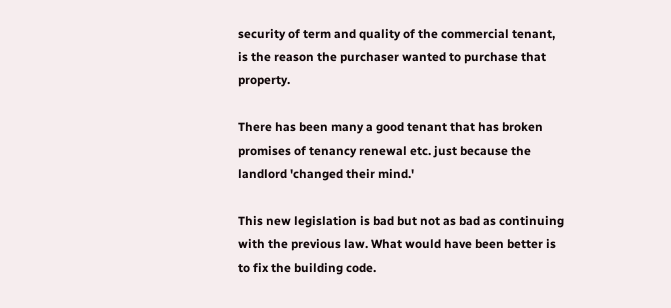security of term and quality of the commercial tenant, is the reason the purchaser wanted to purchase that property.

There has been many a good tenant that has broken promises of tenancy renewal etc. just because the landlord 'changed their mind.'

This new legislation is bad but not as bad as continuing with the previous law. What would have been better is to fix the building code.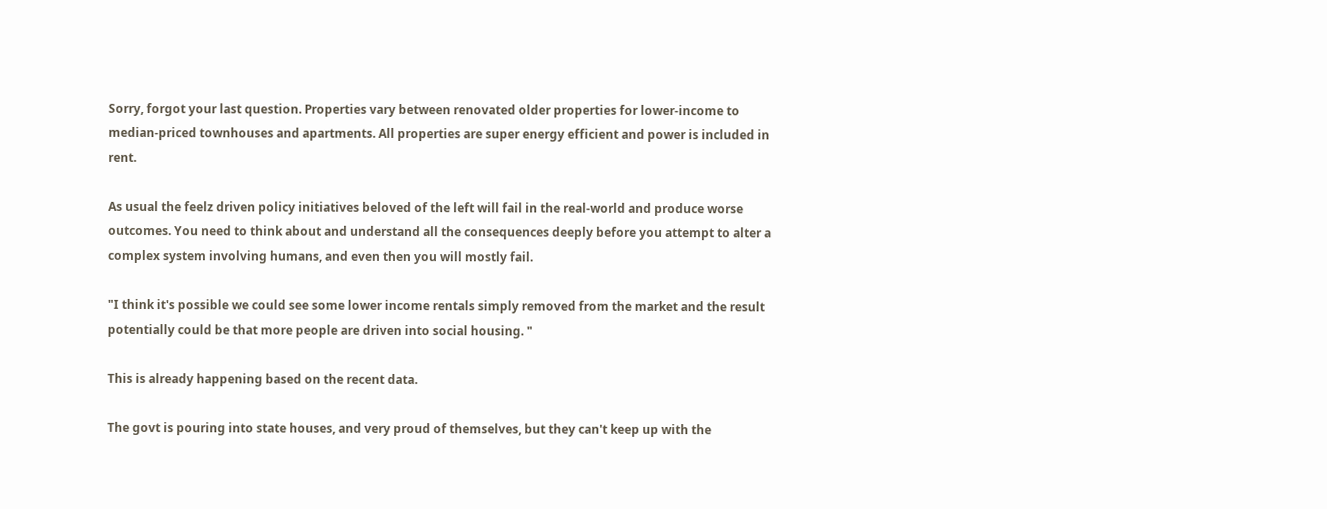Sorry, forgot your last question. Properties vary between renovated older properties for lower-income to median-priced townhouses and apartments. All properties are super energy efficient and power is included in rent.

As usual the feelz driven policy initiatives beloved of the left will fail in the real-world and produce worse outcomes. You need to think about and understand all the consequences deeply before you attempt to alter a complex system involving humans, and even then you will mostly fail.

"I think it's possible we could see some lower income rentals simply removed from the market and the result potentially could be that more people are driven into social housing. "

This is already happening based on the recent data.

The govt is pouring into state houses, and very proud of themselves, but they can't keep up with the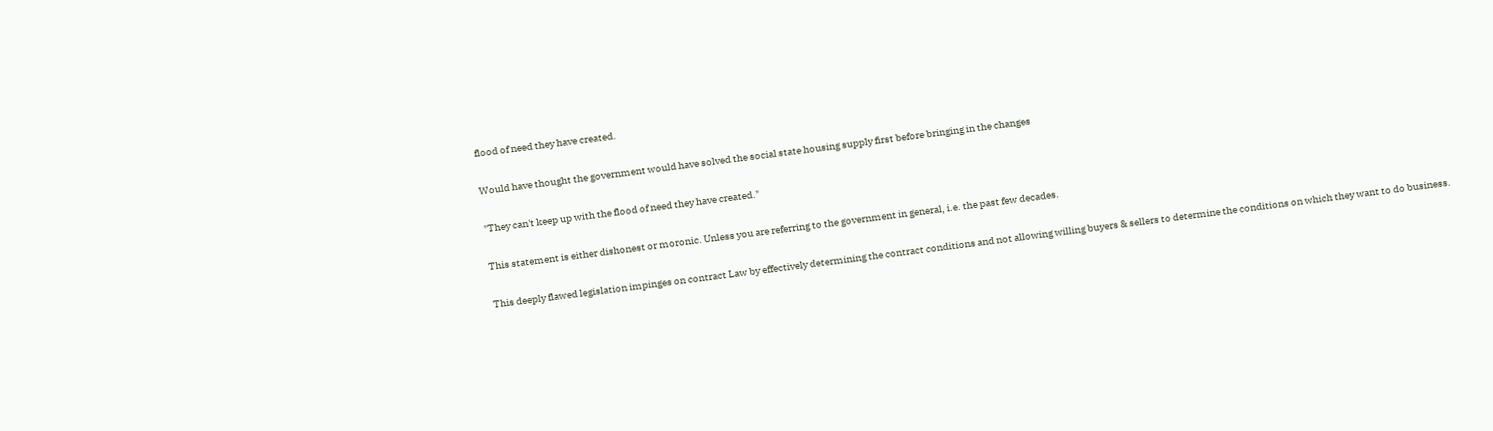flood of need they have created.

Would have thought the government would have solved the social state housing supply first before bringing in the changes

"They can't keep up with the flood of need they have created."

This statement is either dishonest or moronic. Unless you are referring to the government in general, i.e. the past few decades.

This deeply flawed legislation impinges on contract Law by effectively determining the contract conditions and not allowing willing buyers & sellers to determine the conditions on which they want to do business.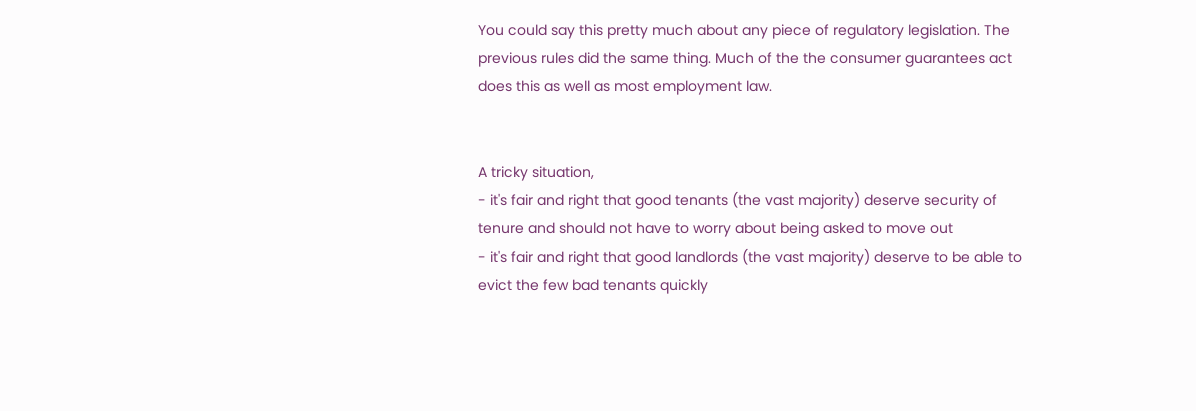You could say this pretty much about any piece of regulatory legislation. The previous rules did the same thing. Much of the the consumer guarantees act does this as well as most employment law.


A tricky situation,
- it's fair and right that good tenants (the vast majority) deserve security of tenure and should not have to worry about being asked to move out
- it's fair and right that good landlords (the vast majority) deserve to be able to evict the few bad tenants quickly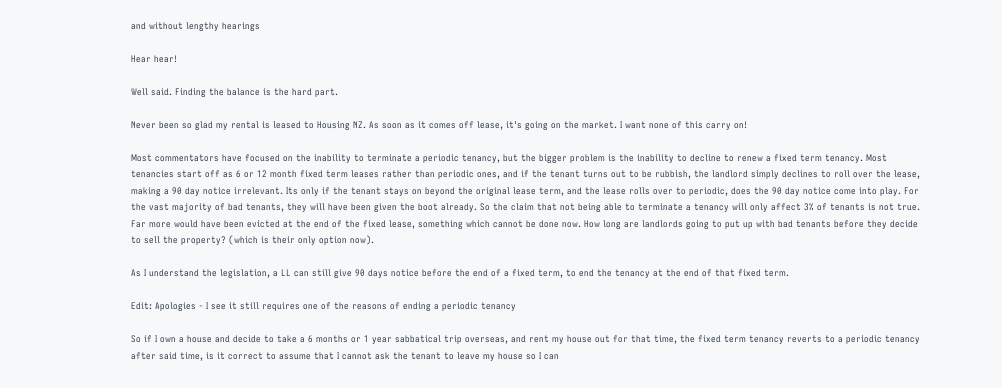and without lengthy hearings

Hear hear!

Well said. Finding the balance is the hard part.

Never been so glad my rental is leased to Housing NZ. As soon as it comes off lease, it's going on the market. I want none of this carry on!

Most commentators have focused on the inability to terminate a periodic tenancy, but the bigger problem is the inability to decline to renew a fixed term tenancy. Most tenancies start off as 6 or 12 month fixed term leases rather than periodic ones, and if the tenant turns out to be rubbish, the landlord simply declines to roll over the lease, making a 90 day notice irrelevant. Its only if the tenant stays on beyond the original lease term, and the lease rolls over to periodic, does the 90 day notice come into play. For the vast majority of bad tenants, they will have been given the boot already. So the claim that not being able to terminate a tenancy will only affect 3% of tenants is not true. Far more would have been evicted at the end of the fixed lease, something which cannot be done now. How long are landlords going to put up with bad tenants before they decide to sell the property? (which is their only option now).

As I understand the legislation, a LL can still give 90 days notice before the end of a fixed term, to end the tenancy at the end of that fixed term.

Edit: Apologies - I see it still requires one of the reasons of ending a periodic tenancy

So if I own a house and decide to take a 6 months or 1 year sabbatical trip overseas, and rent my house out for that time, the fixed term tenancy reverts to a periodic tenancy after said time, is it correct to assume that I cannot ask the tenant to leave my house so I can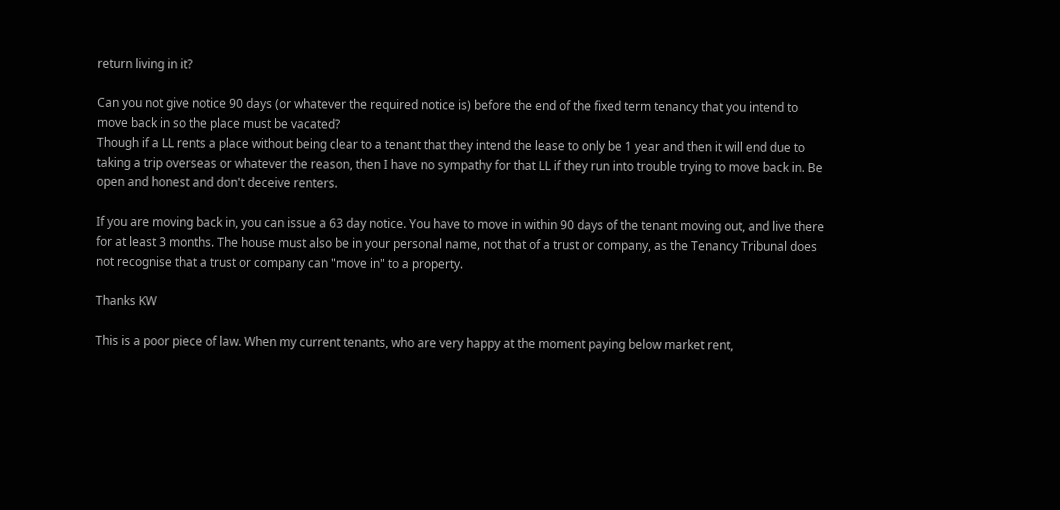return living in it?

Can you not give notice 90 days (or whatever the required notice is) before the end of the fixed term tenancy that you intend to move back in so the place must be vacated?
Though if a LL rents a place without being clear to a tenant that they intend the lease to only be 1 year and then it will end due to taking a trip overseas or whatever the reason, then I have no sympathy for that LL if they run into trouble trying to move back in. Be open and honest and don't deceive renters.

If you are moving back in, you can issue a 63 day notice. You have to move in within 90 days of the tenant moving out, and live there for at least 3 months. The house must also be in your personal name, not that of a trust or company, as the Tenancy Tribunal does not recognise that a trust or company can "move in" to a property.

Thanks KW

This is a poor piece of law. When my current tenants, who are very happy at the moment paying below market rent,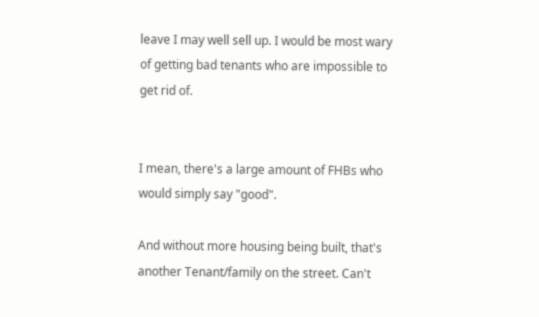leave I may well sell up. I would be most wary of getting bad tenants who are impossible to get rid of.


I mean, there's a large amount of FHBs who would simply say "good".

And without more housing being built, that's another Tenant/family on the street. Can't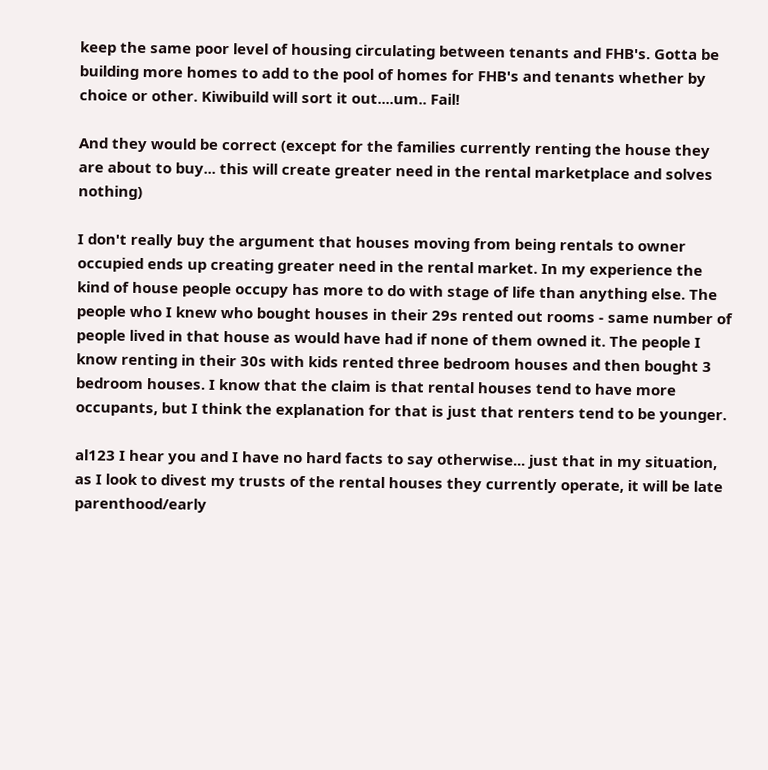keep the same poor level of housing circulating between tenants and FHB's. Gotta be building more homes to add to the pool of homes for FHB's and tenants whether by choice or other. Kiwibuild will sort it out....um.. Fail!

And they would be correct (except for the families currently renting the house they are about to buy... this will create greater need in the rental marketplace and solves nothing)

I don't really buy the argument that houses moving from being rentals to owner occupied ends up creating greater need in the rental market. In my experience the kind of house people occupy has more to do with stage of life than anything else. The people who I knew who bought houses in their 29s rented out rooms - same number of people lived in that house as would have had if none of them owned it. The people I know renting in their 30s with kids rented three bedroom houses and then bought 3 bedroom houses. I know that the claim is that rental houses tend to have more occupants, but I think the explanation for that is just that renters tend to be younger.

al123 I hear you and I have no hard facts to say otherwise... just that in my situation, as I look to divest my trusts of the rental houses they currently operate, it will be late parenthood/early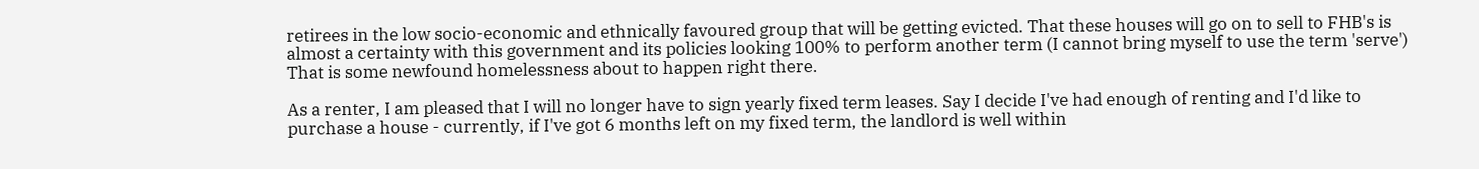retirees in the low socio-economic and ethnically favoured group that will be getting evicted. That these houses will go on to sell to FHB's is almost a certainty with this government and its policies looking 100% to perform another term (I cannot bring myself to use the term 'serve') That is some newfound homelessness about to happen right there.

As a renter, I am pleased that I will no longer have to sign yearly fixed term leases. Say I decide I've had enough of renting and I'd like to purchase a house - currently, if I've got 6 months left on my fixed term, the landlord is well within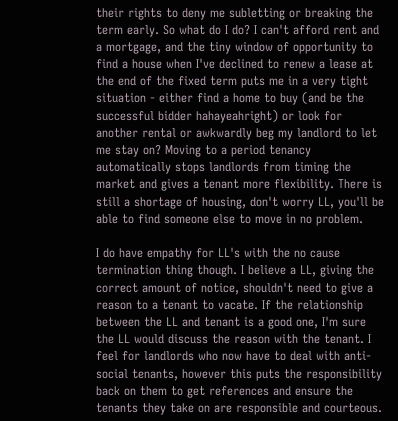their rights to deny me subletting or breaking the term early. So what do I do? I can't afford rent and a mortgage, and the tiny window of opportunity to find a house when I've declined to renew a lease at the end of the fixed term puts me in a very tight situation - either find a home to buy (and be the successful bidder hahayeahright) or look for another rental or awkwardly beg my landlord to let me stay on? Moving to a period tenancy automatically stops landlords from timing the market and gives a tenant more flexibility. There is still a shortage of housing, don't worry LL, you'll be able to find someone else to move in no problem.

I do have empathy for LL's with the no cause termination thing though. I believe a LL, giving the correct amount of notice, shouldn't need to give a reason to a tenant to vacate. If the relationship between the LL and tenant is a good one, I'm sure the LL would discuss the reason with the tenant. I feel for landlords who now have to deal with anti-social tenants, however this puts the responsibility back on them to get references and ensure the tenants they take on are responsible and courteous.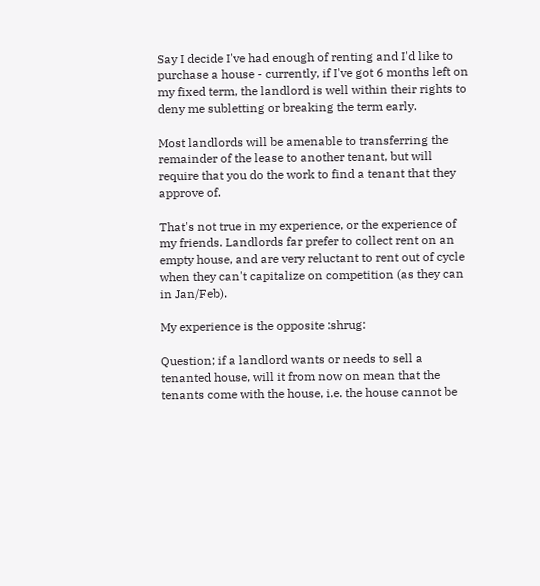Say I decide I've had enough of renting and I'd like to purchase a house - currently, if I've got 6 months left on my fixed term, the landlord is well within their rights to deny me subletting or breaking the term early.

Most landlords will be amenable to transferring the remainder of the lease to another tenant, but will require that you do the work to find a tenant that they approve of.

That's not true in my experience, or the experience of my friends. Landlords far prefer to collect rent on an empty house, and are very reluctant to rent out of cycle when they can't capitalize on competition (as they can in Jan/Feb).

My experience is the opposite :shrug:

Question; if a landlord wants or needs to sell a tenanted house, will it from now on mean that the tenants come with the house, i.e. the house cannot be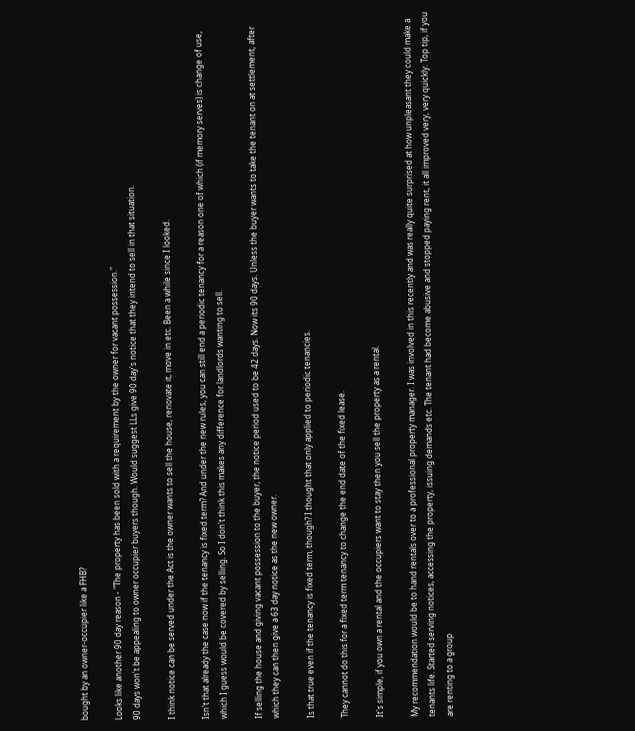bought by an owner-occupier like a FHB?

Looks like another 90 day reason - "The property has been sold with a requirement by the owner for vacant possession."
90 days won't be appealing to owner occupier buyers though. Would suggest LLs give 90 day's notice that they intend to sell in that situation.

I think notice can be served under the Act is the owner wants to sell the house, renovate it, move in etc. Been a while since I looked.

Isn't that already the case now if the tenancy is fixed term? And under the new rules, you can still end a periodic tenancy for a reason one of which (if memory serves) is change of use, which I guess would be covered by selling. So I don't think this makes any difference for landlords wanting to sell.

If selling the house and giving vacant possession to the buyer, the notice period used to be 42 days. Now its 90 days. Unless the buyer wants to take the tenant on at settlement, after which they can then give a 63 day notice as the new owner.

Is that true even if the tenancy is fixed term, though? I thought that only applied to periodic tenancies.

They cannot do this for a fixed term tenancy to change the end date of the fixed lease.

It's simple, if you own a rental and the occupiers want to stay then you sell the property as a rental.

My recommendation would be to hand rentals over to a professional property manager. I was involved in this recently and was really quite surprised at how unpleasant they could make a tenants life. Started serving notices, accessing the property, issuing demands etc. The tenant had become abusive and stopped paying rent, it all improved very, very quickly. Top tip, if you are renting to a group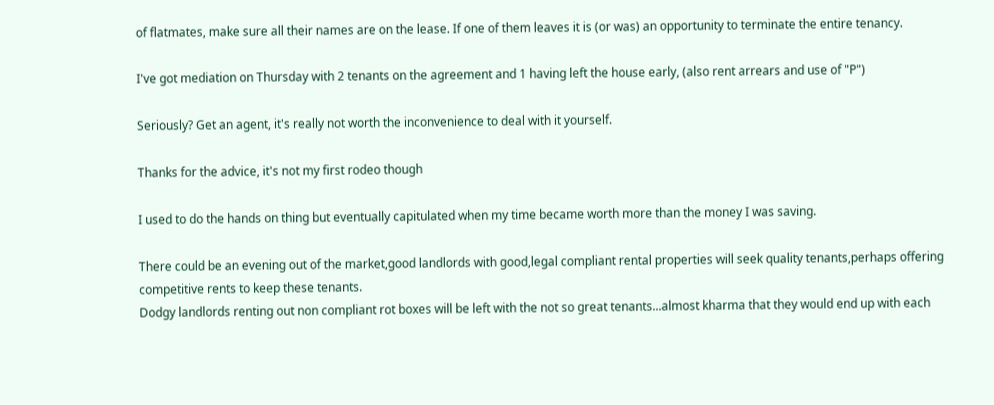of flatmates, make sure all their names are on the lease. If one of them leaves it is (or was) an opportunity to terminate the entire tenancy.

I've got mediation on Thursday with 2 tenants on the agreement and 1 having left the house early, (also rent arrears and use of "P")

Seriously? Get an agent, it's really not worth the inconvenience to deal with it yourself.

Thanks for the advice, it's not my first rodeo though

I used to do the hands on thing but eventually capitulated when my time became worth more than the money I was saving.

There could be an evening out of the market,good landlords with good,legal compliant rental properties will seek quality tenants,perhaps offering competitive rents to keep these tenants.
Dodgy landlords renting out non compliant rot boxes will be left with the not so great tenants...almost kharma that they would end up with each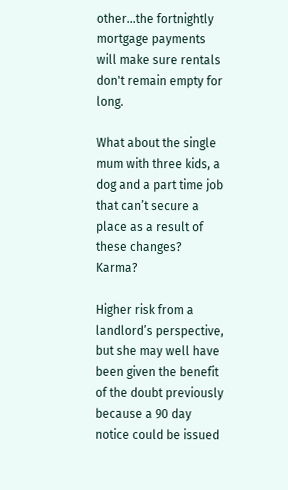other...the fortnightly mortgage payments will make sure rentals don't remain empty for long.

What about the single mum with three kids, a dog and a part time job that can’t secure a place as a result of these changes? Karma?

Higher risk from a landlord’s perspective, but she may well have been given the benefit of the doubt previously because a 90 day notice could be issued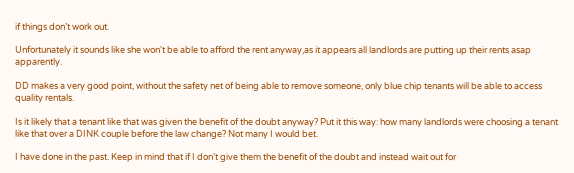if things don’t work out.

Unfortunately it sounds like she won't be able to afford the rent anyway,as it appears all landlords are putting up their rents asap apparently.

DD makes a very good point, without the safety net of being able to remove someone, only blue chip tenants will be able to access quality rentals.

Is it likely that a tenant like that was given the benefit of the doubt anyway? Put it this way: how many landlords were choosing a tenant like that over a DINK couple before the law change? Not many I would bet.

I have done in the past. Keep in mind that if I don’t give them the benefit of the doubt and instead wait out for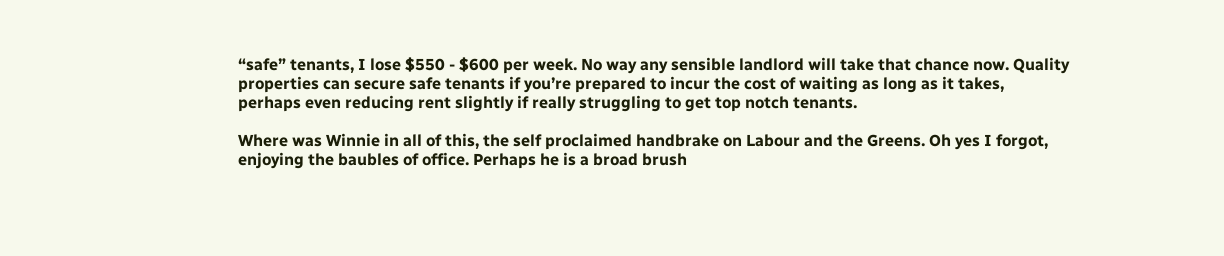“safe” tenants, I lose $550 - $600 per week. No way any sensible landlord will take that chance now. Quality properties can secure safe tenants if you’re prepared to incur the cost of waiting as long as it takes, perhaps even reducing rent slightly if really struggling to get top notch tenants.

Where was Winnie in all of this, the self proclaimed handbrake on Labour and the Greens. Oh yes I forgot, enjoying the baubles of office. Perhaps he is a broad brush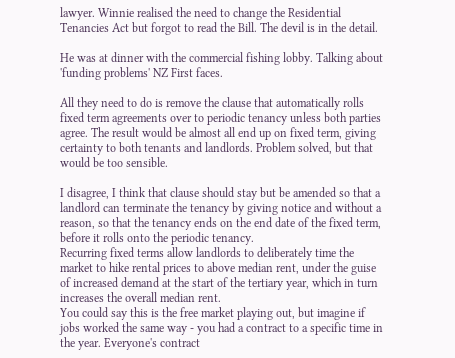lawyer. Winnie realised the need to change the Residential Tenancies Act but forgot to read the Bill. The devil is in the detail.

He was at dinner with the commercial fishing lobby. Talking about 'funding problems' NZ First faces.

All they need to do is remove the clause that automatically rolls fixed term agreements over to periodic tenancy unless both parties agree. The result would be almost all end up on fixed term, giving certainty to both tenants and landlords. Problem solved, but that would be too sensible.

I disagree, I think that clause should stay but be amended so that a landlord can terminate the tenancy by giving notice and without a reason, so that the tenancy ends on the end date of the fixed term, before it rolls onto the periodic tenancy.
Recurring fixed terms allow landlords to deliberately time the market to hike rental prices to above median rent, under the guise of increased demand at the start of the tertiary year, which in turn increases the overall median rent.
You could say this is the free market playing out, but imagine if jobs worked the same way - you had a contract to a specific time in the year. Everyone's contract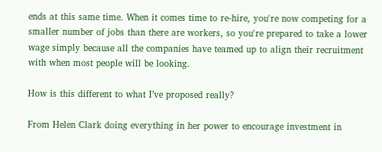ends at this same time. When it comes time to re-hire, you're now competing for a smaller number of jobs than there are workers, so you're prepared to take a lower wage simply because all the companies have teamed up to align their recruitment with when most people will be looking.

How is this different to what I’ve proposed really?

From Helen Clark doing everything in her power to encourage investment in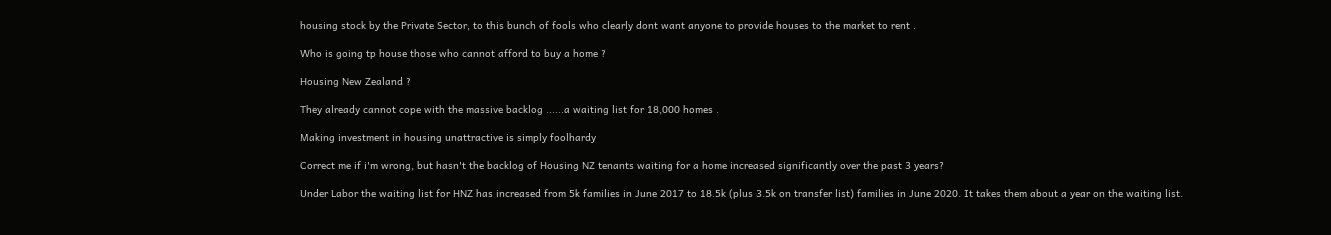housing stock by the Private Sector, to this bunch of fools who clearly dont want anyone to provide houses to the market to rent .

Who is going tp house those who cannot afford to buy a home ?

Housing New Zealand ?

They already cannot cope with the massive backlog ......a waiting list for 18,000 homes .

Making investment in housing unattractive is simply foolhardy

Correct me if i'm wrong, but hasn't the backlog of Housing NZ tenants waiting for a home increased significantly over the past 3 years?

Under Labor the waiting list for HNZ has increased from 5k families in June 2017 to 18.5k (plus 3.5k on transfer list) families in June 2020. It takes them about a year on the waiting list.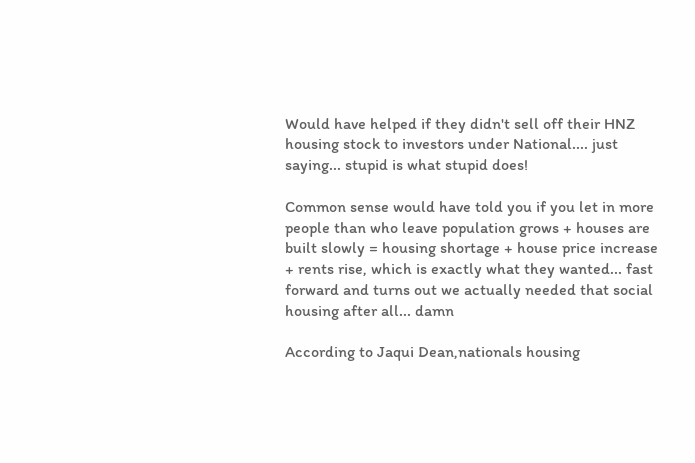Would have helped if they didn't sell off their HNZ housing stock to investors under National.... just saying... stupid is what stupid does!

Common sense would have told you if you let in more people than who leave population grows + houses are built slowly = housing shortage + house price increase + rents rise, which is exactly what they wanted... fast forward and turns out we actually needed that social housing after all... damn

According to Jaqui Dean,nationals housing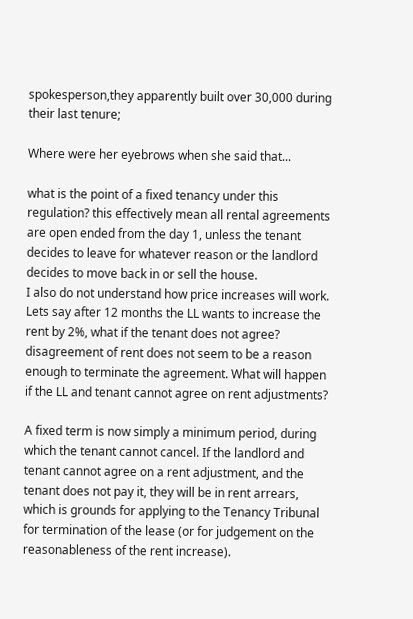spokesperson,they apparently built over 30,000 during their last tenure;

Where were her eyebrows when she said that...

what is the point of a fixed tenancy under this regulation? this effectively mean all rental agreements are open ended from the day 1, unless the tenant decides to leave for whatever reason or the landlord decides to move back in or sell the house.
I also do not understand how price increases will work. Lets say after 12 months the LL wants to increase the rent by 2%, what if the tenant does not agree? disagreement of rent does not seem to be a reason enough to terminate the agreement. What will happen if the LL and tenant cannot agree on rent adjustments?

A fixed term is now simply a minimum period, during which the tenant cannot cancel. If the landlord and tenant cannot agree on a rent adjustment, and the tenant does not pay it, they will be in rent arrears, which is grounds for applying to the Tenancy Tribunal for termination of the lease (or for judgement on the reasonableness of the rent increase).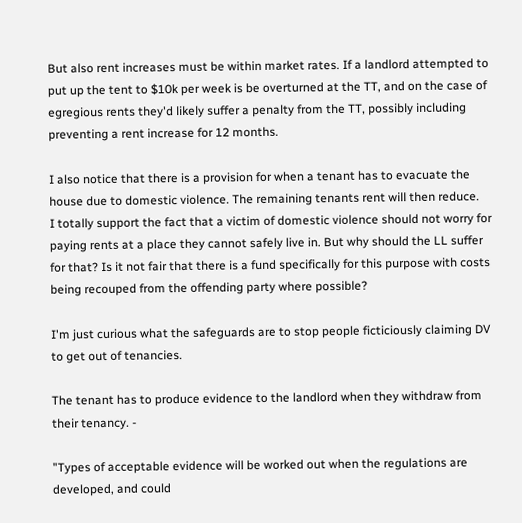But also rent increases must be within market rates. If a landlord attempted to put up the tent to $10k per week is be overturned at the TT, and on the case of egregious rents they'd likely suffer a penalty from the TT, possibly including preventing a rent increase for 12 months.

I also notice that there is a provision for when a tenant has to evacuate the house due to domestic violence. The remaining tenants rent will then reduce.
I totally support the fact that a victim of domestic violence should not worry for paying rents at a place they cannot safely live in. But why should the LL suffer for that? Is it not fair that there is a fund specifically for this purpose with costs being recouped from the offending party where possible?

I'm just curious what the safeguards are to stop people ficticiously claiming DV to get out of tenancies.

The tenant has to produce evidence to the landlord when they withdraw from their tenancy. -

"Types of acceptable evidence will be worked out when the regulations are developed, and could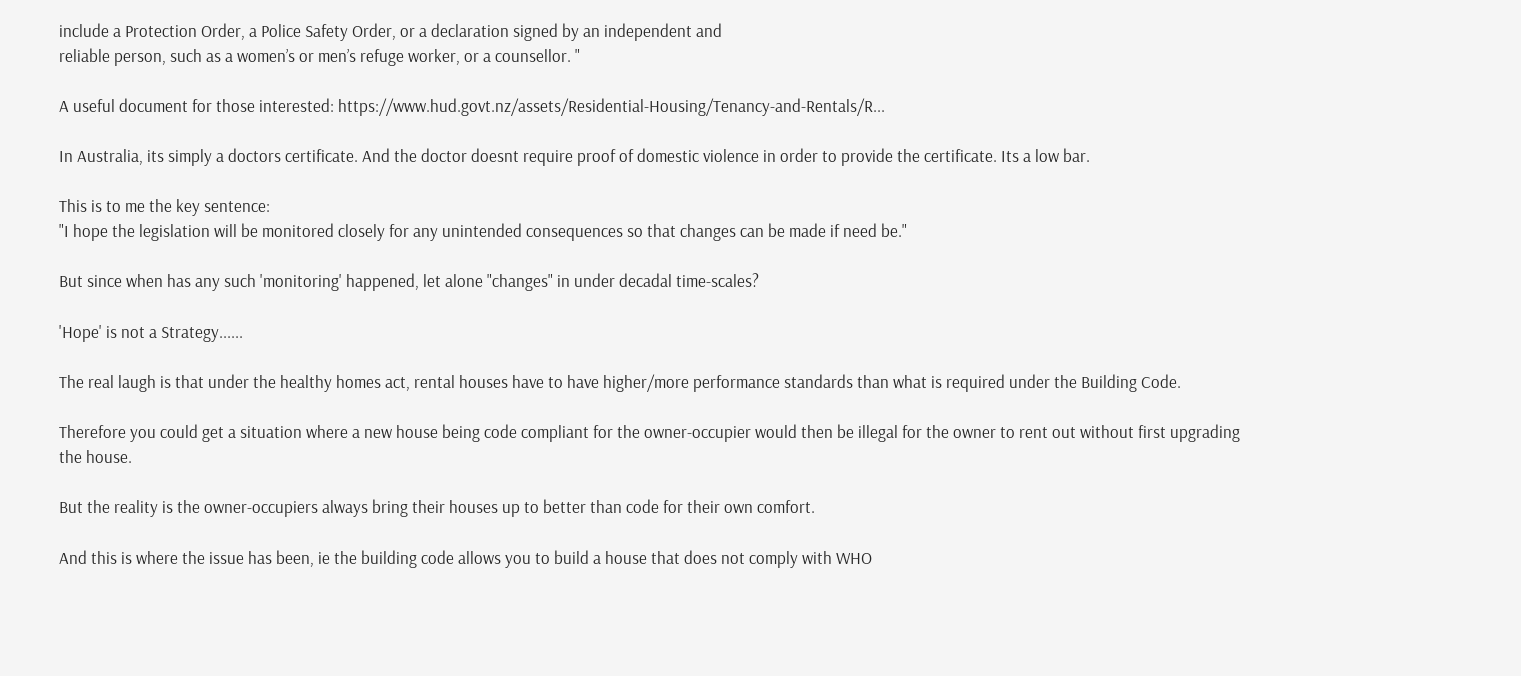include a Protection Order, a Police Safety Order, or a declaration signed by an independent and
reliable person, such as a women’s or men’s refuge worker, or a counsellor. "

A useful document for those interested: https://www.hud.govt.nz/assets/Residential-Housing/Tenancy-and-Rentals/R...

In Australia, its simply a doctors certificate. And the doctor doesnt require proof of domestic violence in order to provide the certificate. Its a low bar.

This is to me the key sentence:
"I hope the legislation will be monitored closely for any unintended consequences so that changes can be made if need be."

But since when has any such 'monitoring' happened, let alone "changes" in under decadal time-scales?

'Hope' is not a Strategy......

The real laugh is that under the healthy homes act, rental houses have to have higher/more performance standards than what is required under the Building Code.

Therefore you could get a situation where a new house being code compliant for the owner-occupier would then be illegal for the owner to rent out without first upgrading the house.

But the reality is the owner-occupiers always bring their houses up to better than code for their own comfort.

And this is where the issue has been, ie the building code allows you to build a house that does not comply with WHO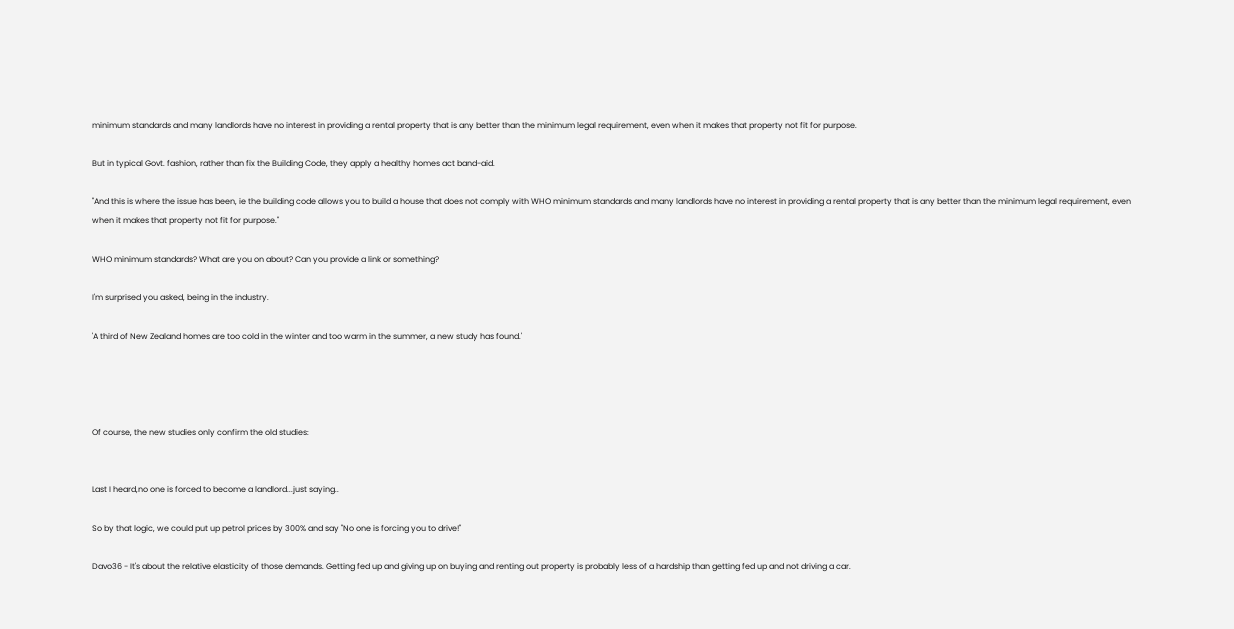minimum standards and many landlords have no interest in providing a rental property that is any better than the minimum legal requirement, even when it makes that property not fit for purpose.

But in typical Govt. fashion, rather than fix the Building Code, they apply a healthy homes act band-aid.

"And this is where the issue has been, ie the building code allows you to build a house that does not comply with WHO minimum standards and many landlords have no interest in providing a rental property that is any better than the minimum legal requirement, even when it makes that property not fit for purpose."

WHO minimum standards? What are you on about? Can you provide a link or something?

I'm surprised you asked, being in the industry.

'A third of New Zealand homes are too cold in the winter and too warm in the summer, a new study has found.'




Of course, the new studies only confirm the old studies:


Last I heard,no one is forced to become a landlord...just saying..

So by that logic, we could put up petrol prices by 300% and say "No one is forcing you to drive!"

Davo36 - It's about the relative elasticity of those demands. Getting fed up and giving up on buying and renting out property is probably less of a hardship than getting fed up and not driving a car.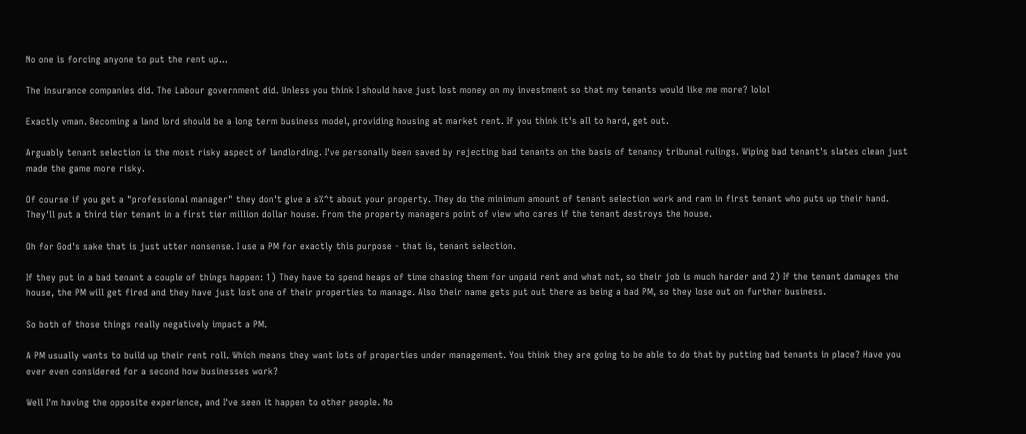No one is forcing anyone to put the rent up...

The insurance companies did. The Labour government did. Unless you think I should have just lost money on my investment so that my tenants would like me more? lolol

Exactly vman. Becoming a land lord should be a long term business model, providing housing at market rent. If you think it's all to hard, get out.

Arguably tenant selection is the most risky aspect of landlording. I've personally been saved by rejecting bad tenants on the basis of tenancy tribunal rulings. Wiping bad tenant's slates clean just made the game more risky.

Of course if you get a "professional manager" they don't give a s%^t about your property. They do the minimum amount of tenant selection work and ram in first tenant who puts up their hand. They'll put a third tier tenant in a first tier million dollar house. From the property managers point of view who cares if the tenant destroys the house.

Oh for God's sake that is just utter nonsense. I use a PM for exactly this purpose - that is, tenant selection.

If they put in a bad tenant a couple of things happen: 1) They have to spend heaps of time chasing them for unpaid rent and what not, so their job is much harder and 2) If the tenant damages the house, the PM will get fired and they have just lost one of their properties to manage. Also their name gets put out there as being a bad PM, so they lose out on further business.

So both of those things really negatively impact a PM.

A PM usually wants to build up their rent roll. Which means they want lots of properties under management. You think they are going to be able to do that by putting bad tenants in place? Have you ever even considered for a second how businesses work?

Well I'm having the opposite experience, and I've seen it happen to other people. No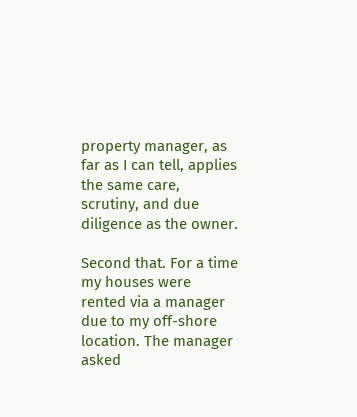property manager, as far as I can tell, applies the same care, scrutiny, and due diligence as the owner.

Second that. For a time my houses were rented via a manager due to my off-shore location. The manager asked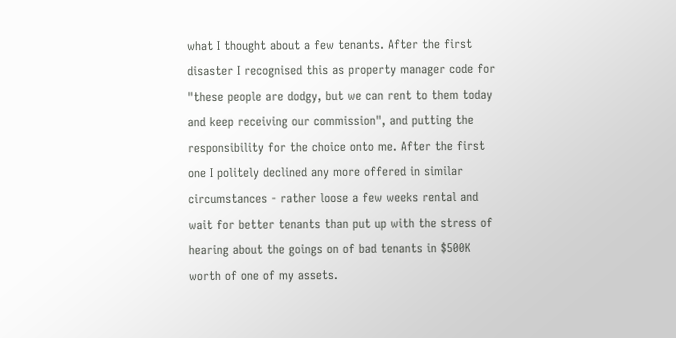what I thought about a few tenants. After the first disaster I recognised this as property manager code for "these people are dodgy, but we can rent to them today and keep receiving our commission", and putting the responsibility for the choice onto me. After the first one I politely declined any more offered in similar circumstances - rather loose a few weeks rental and wait for better tenants than put up with the stress of hearing about the goings on of bad tenants in $500K worth of one of my assets.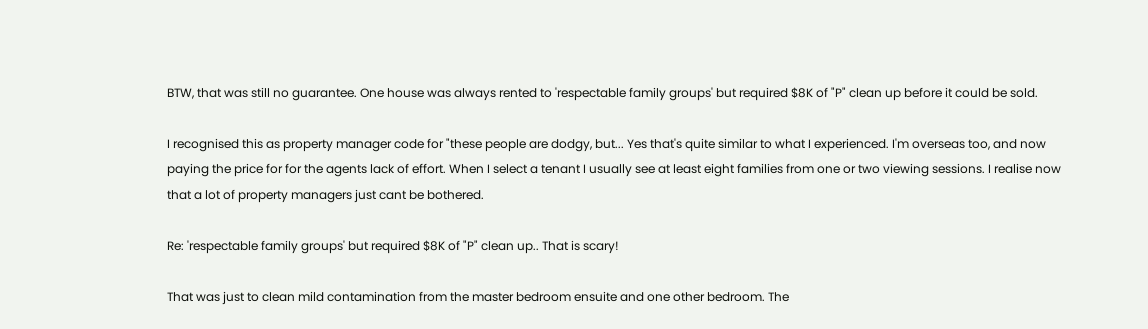BTW, that was still no guarantee. One house was always rented to 'respectable family groups' but required $8K of "P" clean up before it could be sold.

I recognised this as property manager code for "these people are dodgy, but... Yes that's quite similar to what I experienced. I'm overseas too, and now paying the price for for the agents lack of effort. When I select a tenant I usually see at least eight families from one or two viewing sessions. I realise now that a lot of property managers just cant be bothered.

Re: 'respectable family groups' but required $8K of "P" clean up.. That is scary!

That was just to clean mild contamination from the master bedroom ensuite and one other bedroom. The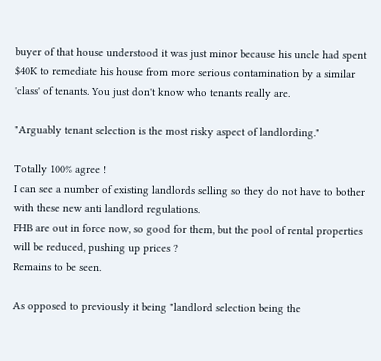buyer of that house understood it was just minor because his uncle had spent $40K to remediate his house from more serious contamination by a similar 'class' of tenants. You just don't know who tenants really are.

"Arguably tenant selection is the most risky aspect of landlording."

Totally 100% agree !
I can see a number of existing landlords selling so they do not have to bother with these new anti landlord regulations.
FHB are out in force now, so good for them, but the pool of rental properties will be reduced, pushing up prices ?
Remains to be seen.

As opposed to previously it being "landlord selection being the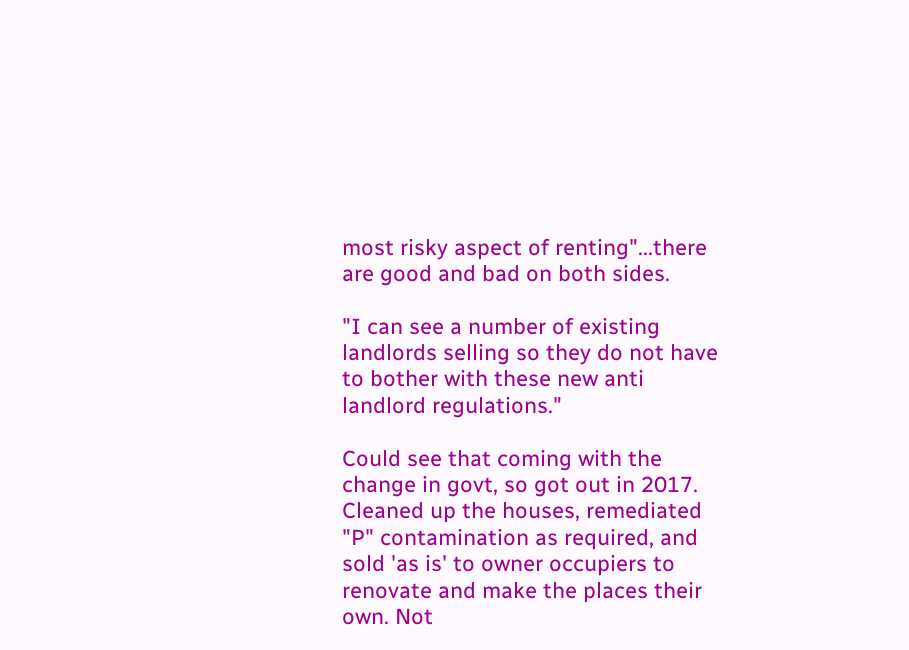most risky aspect of renting"...there are good and bad on both sides.

"I can see a number of existing landlords selling so they do not have to bother with these new anti landlord regulations."

Could see that coming with the change in govt, so got out in 2017. Cleaned up the houses, remediated "P" contamination as required, and sold 'as is' to owner occupiers to renovate and make the places their own. Not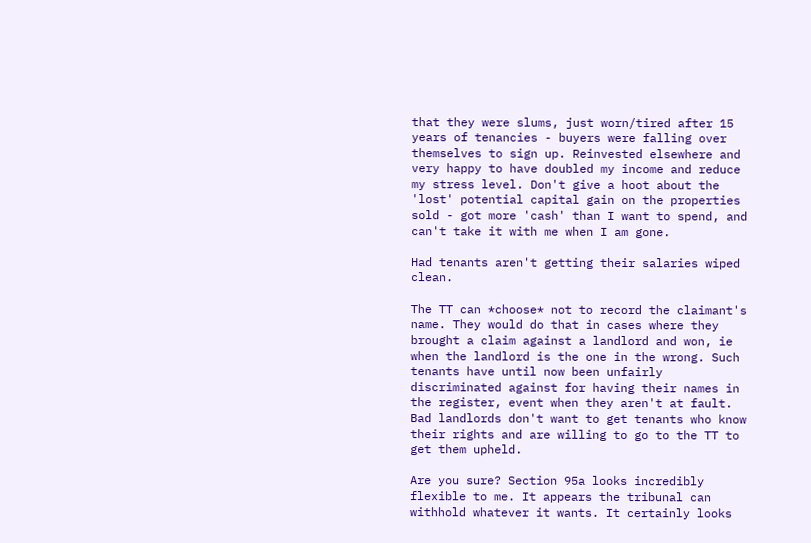that they were slums, just worn/tired after 15 years of tenancies - buyers were falling over themselves to sign up. Reinvested elsewhere and very happy to have doubled my income and reduce my stress level. Don't give a hoot about the 'lost' potential capital gain on the properties sold - got more 'cash' than I want to spend, and can't take it with me when I am gone.

Had tenants aren't getting their salaries wiped clean.

The TT can *choose* not to record the claimant's name. They would do that in cases where they brought a claim against a landlord and won, ie when the landlord is the one in the wrong. Such tenants have until now been unfairly discriminated against for having their names in the register, event when they aren't at fault. Bad landlords don't want to get tenants who know their rights and are willing to go to the TT to get them upheld.

Are you sure? Section 95a looks incredibly flexible to me. It appears the tribunal can withhold whatever it wants. It certainly looks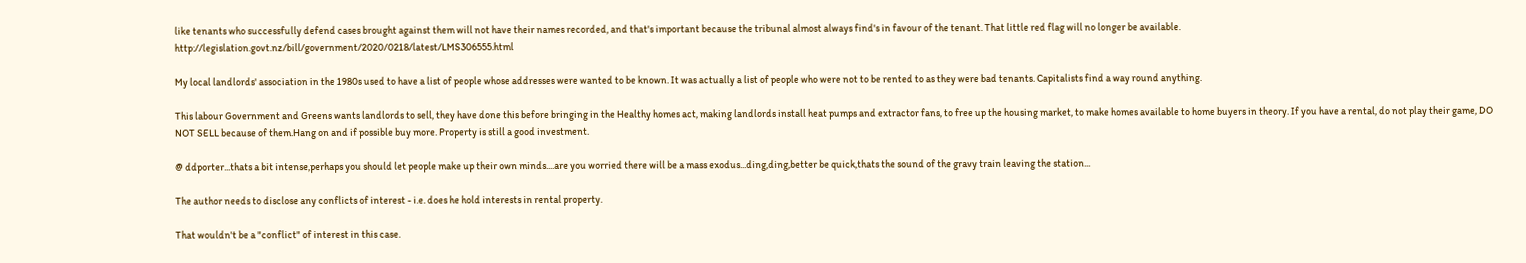like tenants who successfully defend cases brought against them will not have their names recorded, and that's important because the tribunal almost always find's in favour of the tenant. That little red flag will no longer be available. http://legislation.govt.nz/bill/government/2020/0218/latest/LMS306555.html

My local landlords' association in the 1980s used to have a list of people whose addresses were wanted to be known. It was actually a list of people who were not to be rented to as they were bad tenants. Capitalists find a way round anything.

This labour Government and Greens wants landlords to sell, they have done this before bringing in the Healthy homes act, making landlords install heat pumps and extractor fans, to free up the housing market, to make homes available to home buyers in theory. If you have a rental, do not play their game, DO NOT SELL because of them.Hang on and if possible buy more. Property is still a good investment.

@ ddporter...thats a bit intense,perhaps you should let people make up their own minds....are you worried there will be a mass exodus...ding,ding,better be quick,thats the sound of the gravy train leaving the station...

The author needs to disclose any conflicts of interest - i.e. does he hold interests in rental property.

That wouldn't be a "conflict" of interest in this case.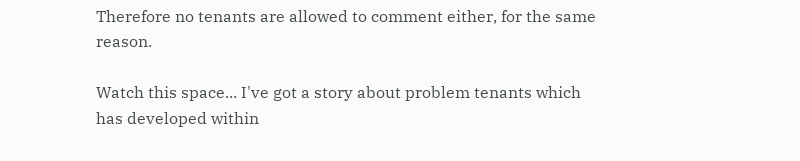Therefore no tenants are allowed to comment either, for the same reason.

Watch this space... I've got a story about problem tenants which has developed within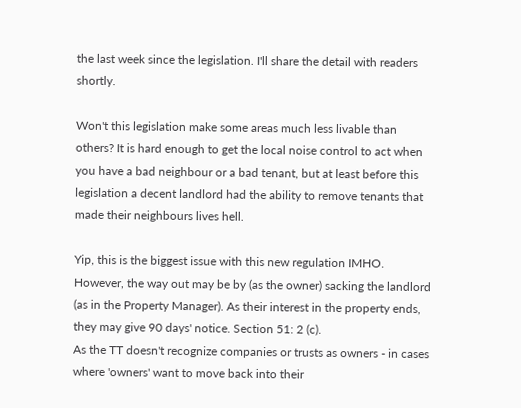the last week since the legislation. I'll share the detail with readers shortly.

Won't this legislation make some areas much less livable than others? It is hard enough to get the local noise control to act when you have a bad neighbour or a bad tenant, but at least before this legislation a decent landlord had the ability to remove tenants that made their neighbours lives hell.

Yip, this is the biggest issue with this new regulation IMHO. However, the way out may be by (as the owner) sacking the landlord (as in the Property Manager). As their interest in the property ends, they may give 90 days' notice. Section 51: 2 (c).
As the TT doesn't recognize companies or trusts as owners - in cases where 'owners' want to move back into their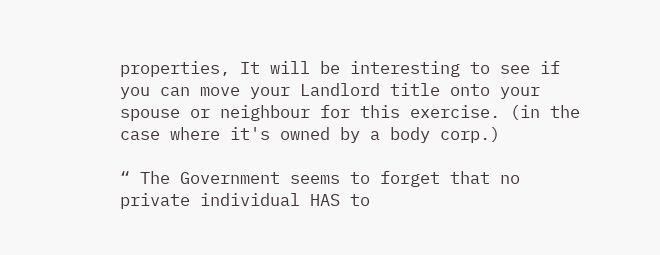properties, It will be interesting to see if you can move your Landlord title onto your spouse or neighbour for this exercise. (in the case where it's owned by a body corp.)

“ The Government seems to forget that no private individual HAS to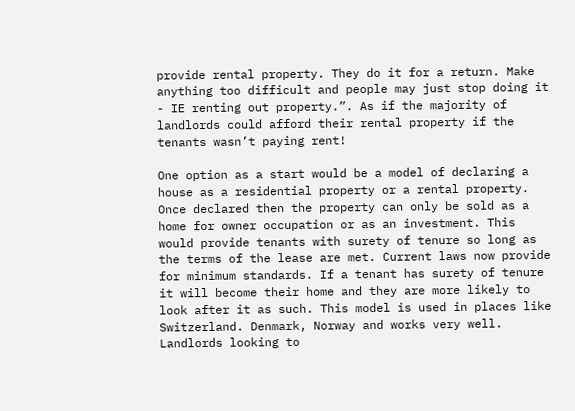provide rental property. They do it for a return. Make anything too difficult and people may just stop doing it - IE renting out property.”. As if the majority of landlords could afford their rental property if the tenants wasn’t paying rent!

One option as a start would be a model of declaring a house as a residential property or a rental property. Once declared then the property can only be sold as a home for owner occupation or as an investment. This would provide tenants with surety of tenure so long as the terms of the lease are met. Current laws now provide for minimum standards. If a tenant has surety of tenure it will become their home and they are more likely to look after it as such. This model is used in places like Switzerland. Denmark, Norway and works very well. Landlords looking to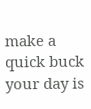make a quick buck your day is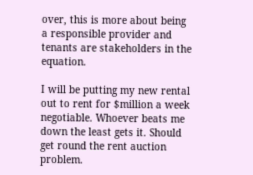over, this is more about being a responsible provider and tenants are stakeholders in the equation.

I will be putting my new rental out to rent for $million a week negotiable. Whoever beats me down the least gets it. Should get round the rent auction problem.